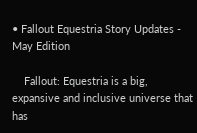• Fallout Equestria Story Updates - May Edition

    Fallout: Equestria is a big, expansive and inclusive universe that has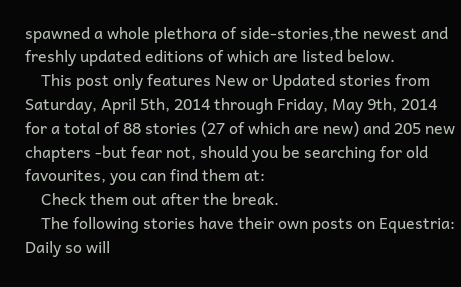spawned a whole plethora of side-stories,the newest and freshly updated editions of which are listed below.
    This post only features New or Updated stories from Saturday, April 5th, 2014 through Friday, May 9th, 2014 for a total of 88 stories (27 of which are new) and 205 new chapters -but fear not, should you be searching for old favourites, you can find them at:
    Check them out after the break.
    The following stories have their own posts on Equestria: Daily so will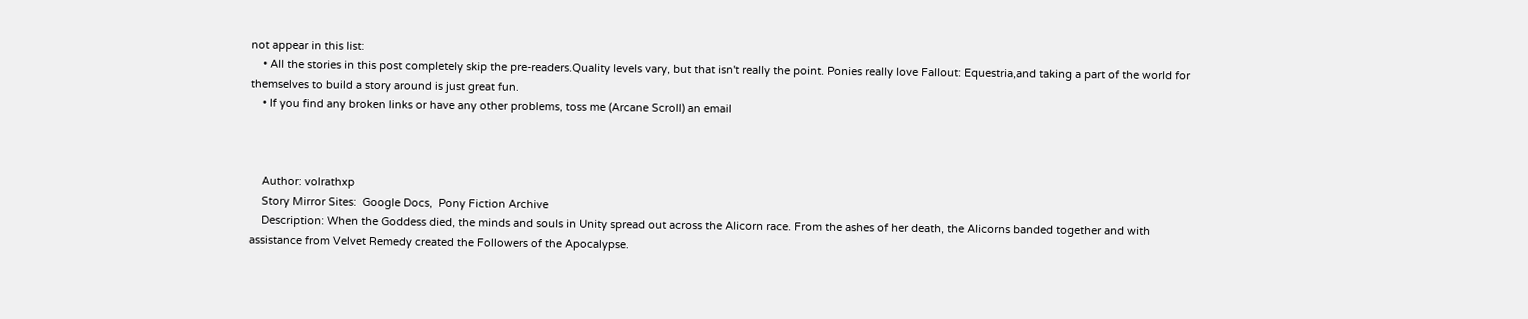not appear in this list:
    • All the stories in this post completely skip the pre-readers.Quality levels vary, but that isn't really the point. Ponies really love Fallout: Equestria,and taking a part of the world for themselves to build a story around is just great fun.
    • If you find any broken links or have any other problems, toss me (Arcane Scroll) an email



    Author: volrathxp
    Story Mirror Sites:  Google Docs,  Pony Fiction Archive
    Description: When the Goddess died, the minds and souls in Unity spread out across the Alicorn race. From the ashes of her death, the Alicorns banded together and with assistance from Velvet Remedy created the Followers of the Apocalypse.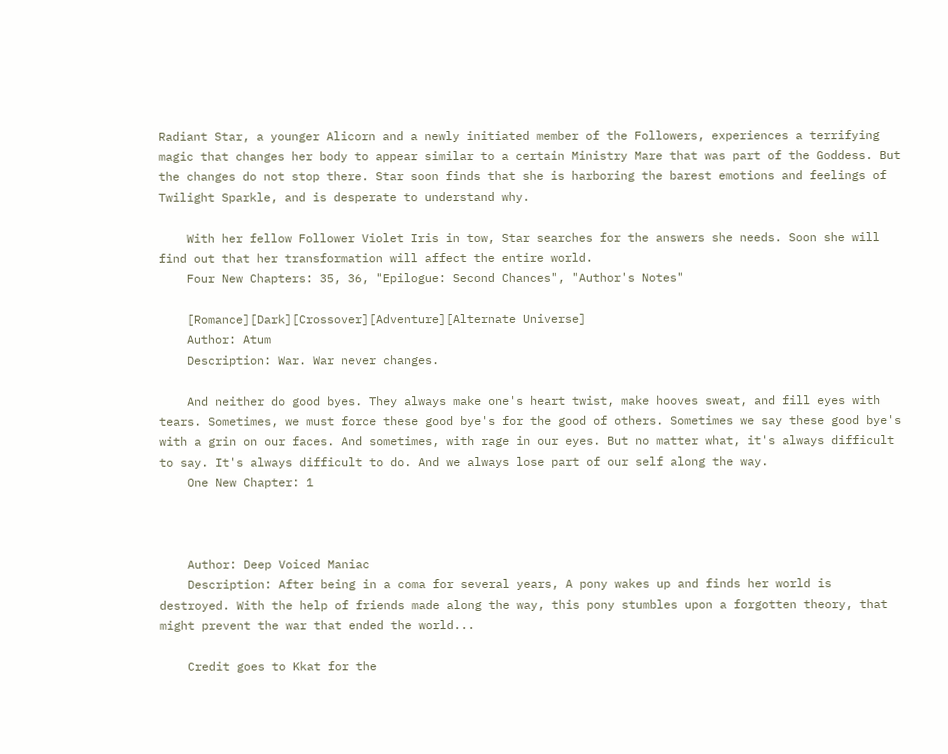Radiant Star, a younger Alicorn and a newly initiated member of the Followers, experiences a terrifying magic that changes her body to appear similar to a certain Ministry Mare that was part of the Goddess. But the changes do not stop there. Star soon finds that she is harboring the barest emotions and feelings of Twilight Sparkle, and is desperate to understand why.

    With her fellow Follower Violet Iris in tow, Star searches for the answers she needs. Soon she will find out that her transformation will affect the entire world.
    Four New Chapters: 35, 36, "Epilogue: Second Chances", "Author's Notes"

    [Romance][Dark][Crossover][Adventure][Alternate Universe]
    Author: Atum
    Description: War. War never changes.

    And neither do good byes. They always make one's heart twist, make hooves sweat, and fill eyes with tears. Sometimes, we must force these good bye's for the good of others. Sometimes we say these good bye's with a grin on our faces. And sometimes, with rage in our eyes. But no matter what, it's always difficult to say. It's always difficult to do. And we always lose part of our self along the way.
    One New Chapter: 1



    Author: Deep Voiced Maniac
    Description: After being in a coma for several years, A pony wakes up and finds her world is destroyed. With the help of friends made along the way, this pony stumbles upon a forgotten theory, that might prevent the war that ended the world...

    Credit goes to Kkat for the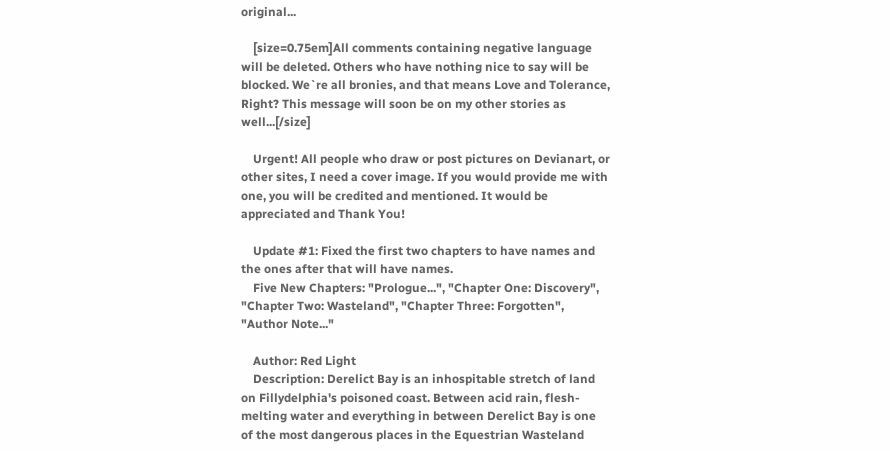original...

    [size=0.75em]All comments containing negative language will be deleted. Others who have nothing nice to say will be blocked. We`re all bronies, and that means Love and Tolerance, Right? This message will soon be on my other stories as well...[/size]

    Urgent! All people who draw or post pictures on Devianart, or other sites, I need a cover image. If you would provide me with one, you will be credited and mentioned. It would be appreciated and Thank You!

    Update #1: Fixed the first two chapters to have names and the ones after that will have names.
    Five New Chapters: "Prologue...", "Chapter One: Discovery", "Chapter Two: Wasteland", "Chapter Three: Forgotten", "Author Note..."

    Author: Red Light
    Description: Derelict Bay is an inhospitable stretch of land on Fillydelphia's poisoned coast. Between acid rain, flesh-melting water and everything in between Derelict Bay is one of the most dangerous places in the Equestrian Wasteland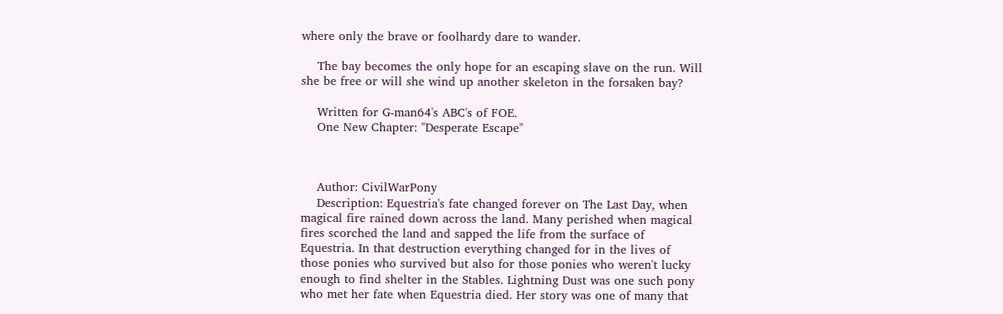where only the brave or foolhardy dare to wander.

    The bay becomes the only hope for an escaping slave on the run. Will she be free or will she wind up another skeleton in the forsaken bay?

    Written for G-man64's ABC's of FOE.
    One New Chapter: "Desperate Escape"



    Author: CivilWarPony
    Description: Equestria's fate changed forever on The Last Day, when magical fire rained down across the land. Many perished when magical fires scorched the land and sapped the life from the surface of Equestria. In that destruction everything changed for in the lives of those ponies who survived but also for those ponies who weren't lucky enough to find shelter in the Stables. Lightning Dust was one such pony who met her fate when Equestria died. Her story was one of many that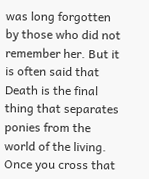was long forgotten by those who did not remember her. But it is often said that Death is the final thing that separates ponies from the world of the living. Once you cross that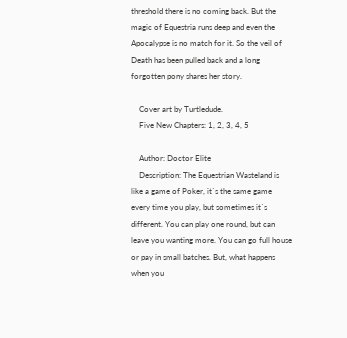threshold there is no coming back. But the magic of Equestria runs deep and even the Apocalypse is no match for it. So the veil of Death has been pulled back and a long forgotten pony shares her story.

    Cover art by Turtledude.
    Five New Chapters: 1, 2, 3, 4, 5

    Author: Doctor Elite
    Description: The Equestrian Wasteland is like a game of Poker, it`s the same game every time you play, but sometimes it`s different. You can play one round, but can leave you wanting more. You can go full house or pay in small batches. But, what happens when you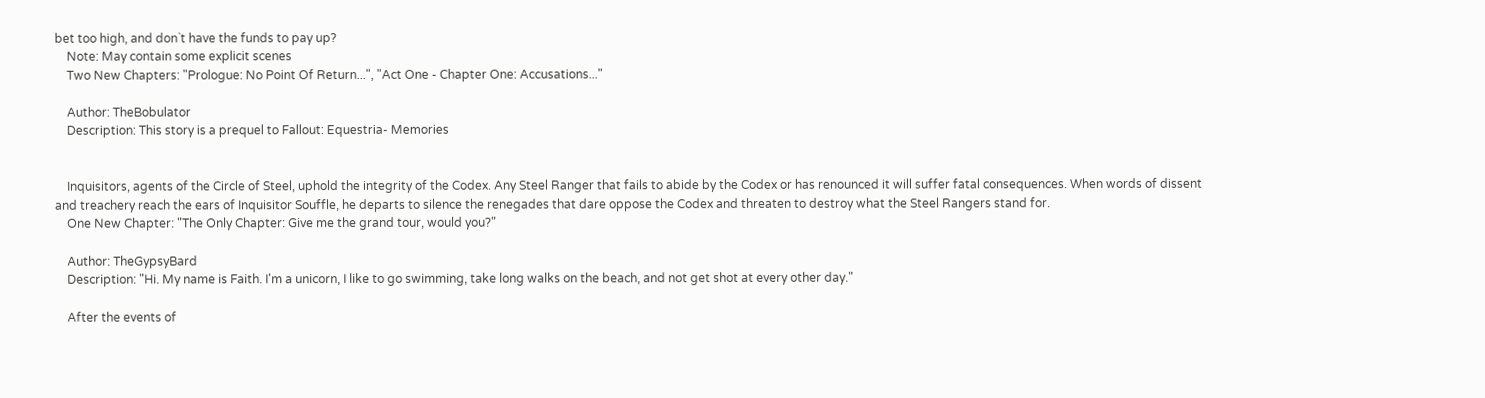bet too high, and don`t have the funds to pay up?
    Note: May contain some explicit scenes
    Two New Chapters: "Prologue: No Point Of Return...", "Act One - Chapter One: Accusations..."

    Author: TheBobulator
    Description: This story is a prequel to Fallout: Equestria- Memories


    Inquisitors, agents of the Circle of Steel, uphold the integrity of the Codex. Any Steel Ranger that fails to abide by the Codex or has renounced it will suffer fatal consequences. When words of dissent and treachery reach the ears of Inquisitor Souffle, he departs to silence the renegades that dare oppose the Codex and threaten to destroy what the Steel Rangers stand for.
    One New Chapter: "The Only Chapter: Give me the grand tour, would you?"

    Author: TheGypsyBard
    Description: "Hi. My name is Faith. I'm a unicorn, I like to go swimming, take long walks on the beach, and not get shot at every other day."

    After the events of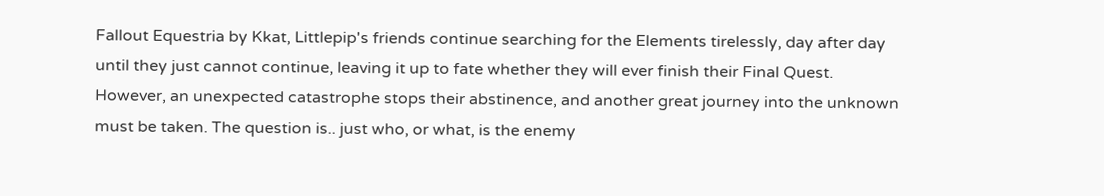Fallout Equestria by Kkat, Littlepip's friends continue searching for the Elements tirelessly, day after day until they just cannot continue, leaving it up to fate whether they will ever finish their Final Quest. However, an unexpected catastrophe stops their abstinence, and another great journey into the unknown must be taken. The question is.. just who, or what, is the enemy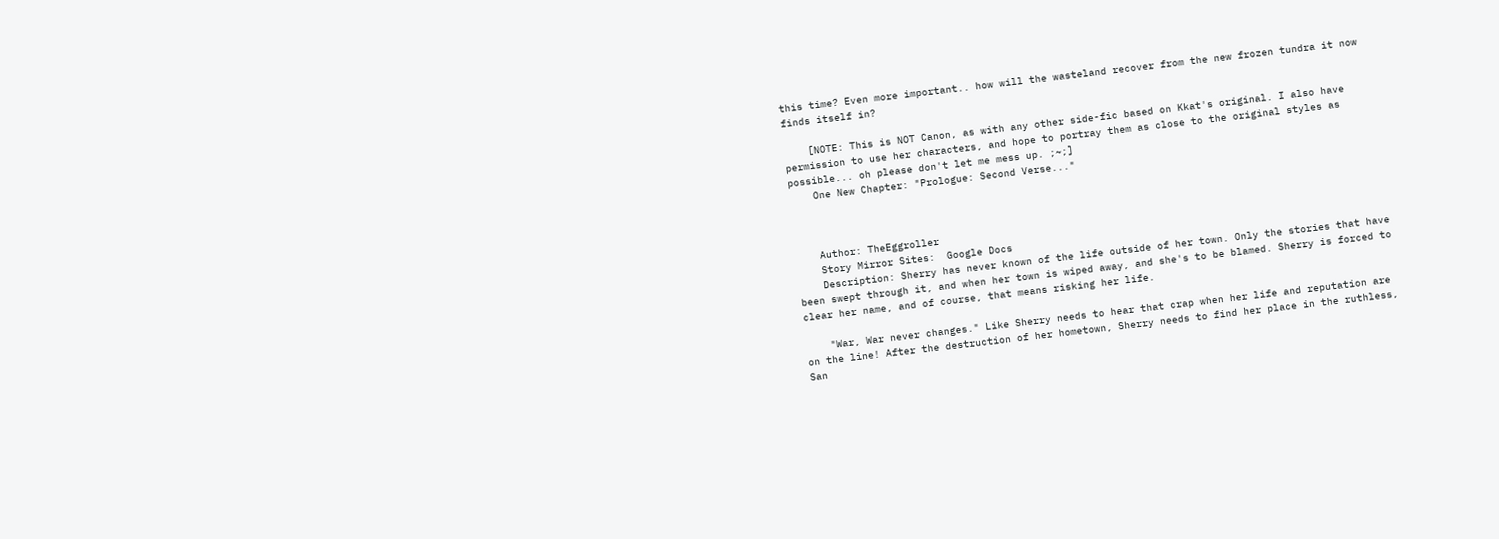this time? Even more important.. how will the wasteland recover from the new frozen tundra it now finds itself in?

    [NOTE: This is NOT Canon, as with any other side-fic based on Kkat's original. I also have permission to use her characters, and hope to portray them as close to the original styles as possible... oh please don't let me mess up. ;~;]
    One New Chapter: "Prologue: Second Verse..."



    Author: TheEggroller
    Story Mirror Sites:  Google Docs
    Description: Sherry has never known of the life outside of her town. Only the stories that have been swept through it, and when her town is wiped away, and she's to be blamed. Sherry is forced to clear her name, and of course, that means risking her life.

    "War, War never changes." Like Sherry needs to hear that crap when her life and reputation are on the line! After the destruction of her hometown, Sherry needs to find her place in the ruthless, San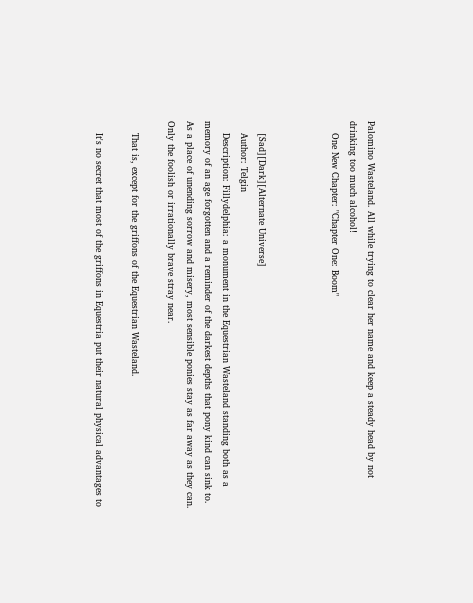Palomino Wasteland. All while trying to clear her name and keep a steady head by not drinking too much alcohol!
    One New Chapter: "Chapter One: Boom"



    [Sad][Dark][Alternate Universe]
    Author: Telgin
    Description: Fillydelphia: a monument in the Equestrian Wasteland standing both as a memory of an age forgotten and a reminder of the darkest depths that pony kind can sink to. As a place of unending sorrow and misery, most sensible ponies stay as far away as they can. Only the foolish or irrationally brave stray near.

    That is, except for the griffons of the Equestrian Wasteland.

    It's no secret that most of the griffons in Equestria put their natural physical advantages to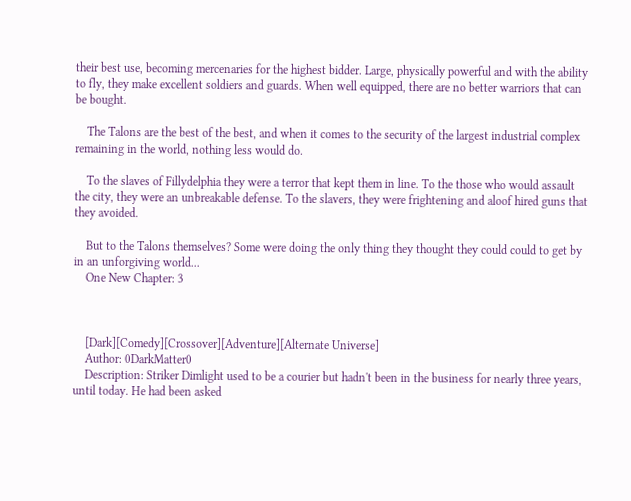their best use, becoming mercenaries for the highest bidder. Large, physically powerful and with the ability to fly, they make excellent soldiers and guards. When well equipped, there are no better warriors that can be bought.

    The Talons are the best of the best, and when it comes to the security of the largest industrial complex remaining in the world, nothing less would do.

    To the slaves of Fillydelphia they were a terror that kept them in line. To the those who would assault the city, they were an unbreakable defense. To the slavers, they were frightening and aloof hired guns that they avoided.

    But to the Talons themselves? Some were doing the only thing they thought they could could to get by in an unforgiving world...
    One New Chapter: 3



    [Dark][Comedy][Crossover][Adventure][Alternate Universe]
    Author: 0DarkMatter0
    Description: Striker Dimlight used to be a courier but hadn't been in the business for nearly three years, until today. He had been asked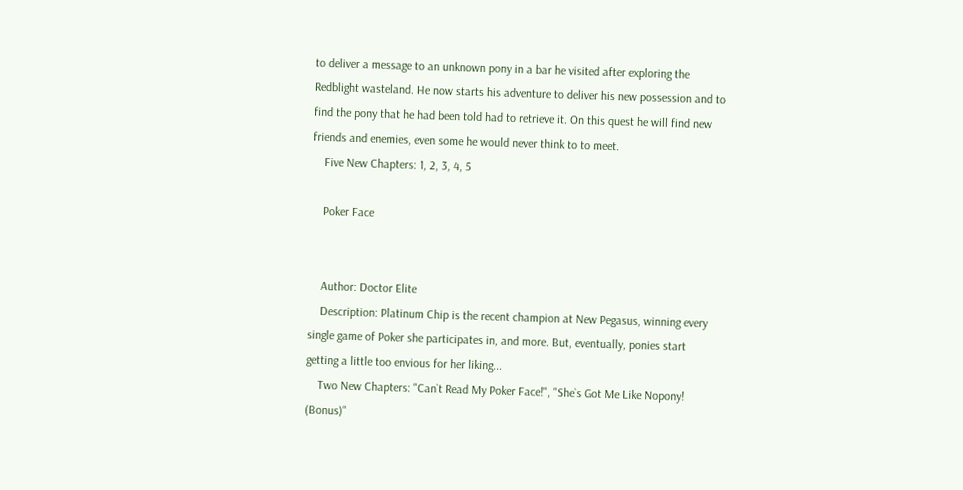to deliver a message to an unknown pony in a bar he visited after exploring the Redblight wasteland. He now starts his adventure to deliver his new possession and to find the pony that he had been told had to retrieve it. On this quest he will find new friends and enemies, even some he would never think to to meet.
    Five New Chapters: 1, 2, 3, 4, 5

    Poker Face


    Author: Doctor Elite
    Description: Platinum Chip is the recent champion at New Pegasus, winning every single game of Poker she participates in, and more. But, eventually, ponies start getting a little too envious for her liking...
    Two New Chapters: "Can`t Read My Poker Face!", "She`s Got Me Like Nopony! (Bonus)"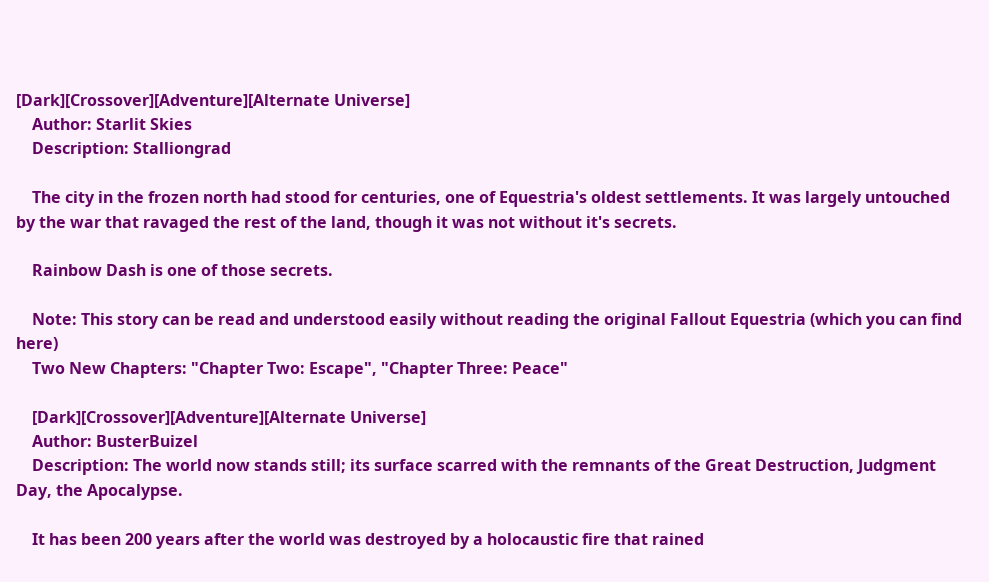[Dark][Crossover][Adventure][Alternate Universe]
    Author: Starlit Skies
    Description: Stalliongrad

    The city in the frozen north had stood for centuries, one of Equestria's oldest settlements. It was largely untouched by the war that ravaged the rest of the land, though it was not without it's secrets.

    Rainbow Dash is one of those secrets.

    Note: This story can be read and understood easily without reading the original Fallout Equestria (which you can find here)
    Two New Chapters: "Chapter Two: Escape", "Chapter Three: Peace"

    [Dark][Crossover][Adventure][Alternate Universe]
    Author: BusterBuizel
    Description: The world now stands still; its surface scarred with the remnants of the Great Destruction, Judgment Day, the Apocalypse.

    It has been 200 years after the world was destroyed by a holocaustic fire that rained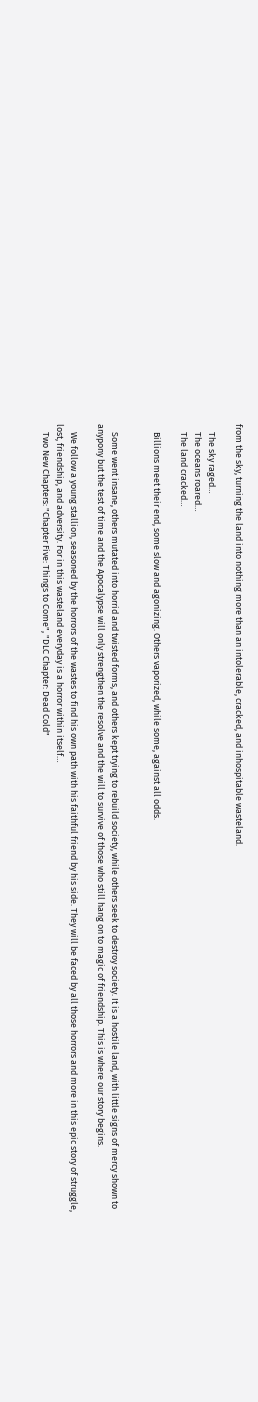from the sky, turning the land into nothing more than an intolerable, cracked, and inhospitable wasteland.

    The sky raged…
    The oceans roared…
    The land cracked…

    Billions meet their end, some slow and agonizing. Others vaporized, while some, against all odds.


    Some went insane, others mutated into horrid and twisted forms, and others kept trying to rebuild society, while others seek to destroy society. It is a hostile land, with little signs of mercy shown to anypony but the test of time and the Apocalypse will only strengthen the resolve and the will to survive of those who still hang on to magic of friendship. This is where our story begins.

    We follow a young stallion, seasoned by the horrors of the wastes to find his own path with his faithful friend by his side. They will be faced by all those horrors and more in this epic story of struggle, lost, friendship, and adversity. For in this wasteland everyday is a horror within itself…
    Two New Chapters: "Chapter Five: Things to Come", "DLC Chapter: Dead Cold"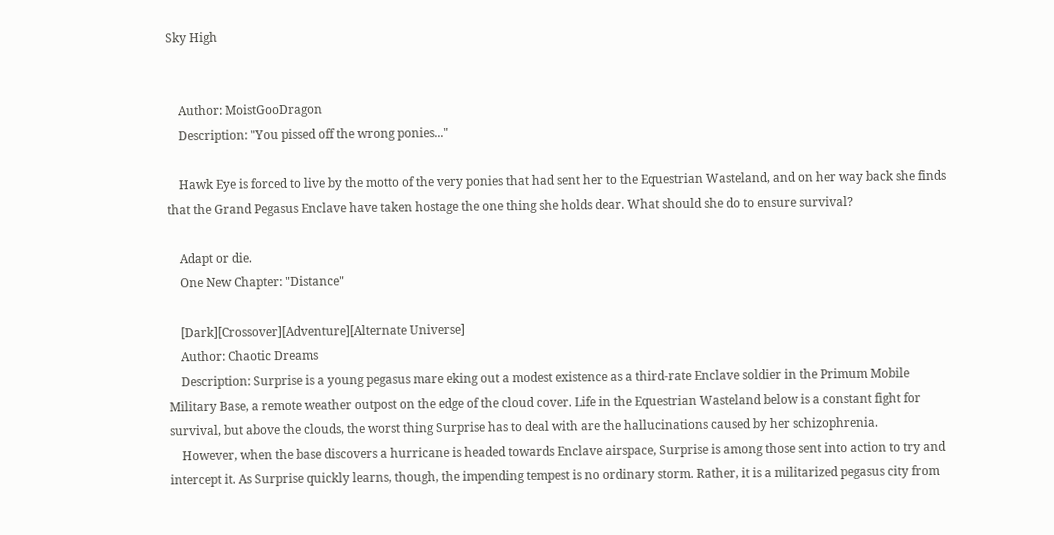Sky High


    Author: MoistGooDragon
    Description: "You pissed off the wrong ponies..."

    Hawk Eye is forced to live by the motto of the very ponies that had sent her to the Equestrian Wasteland, and on her way back she finds that the Grand Pegasus Enclave have taken hostage the one thing she holds dear. What should she do to ensure survival?

    Adapt or die.
    One New Chapter: "Distance"

    [Dark][Crossover][Adventure][Alternate Universe]
    Author: Chaotic Dreams
    Description: Surprise is a young pegasus mare eking out a modest existence as a third-rate Enclave soldier in the Primum Mobile Military Base, a remote weather outpost on the edge of the cloud cover. Life in the Equestrian Wasteland below is a constant fight for survival, but above the clouds, the worst thing Surprise has to deal with are the hallucinations caused by her schizophrenia.
    However, when the base discovers a hurricane is headed towards Enclave airspace, Surprise is among those sent into action to try and intercept it. As Surprise quickly learns, though, the impending tempest is no ordinary storm. Rather, it is a militarized pegasus city from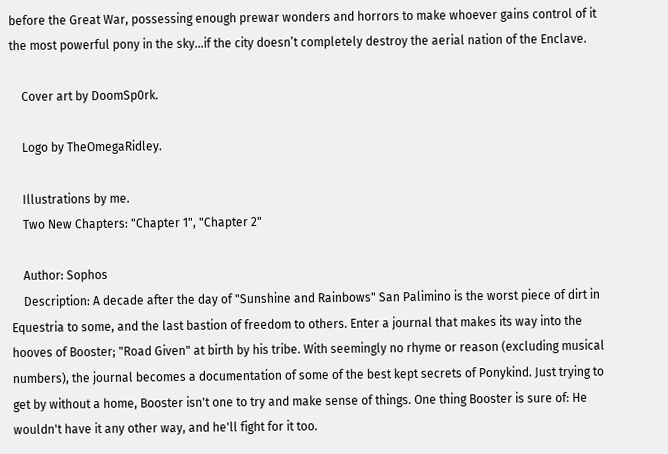before the Great War, possessing enough prewar wonders and horrors to make whoever gains control of it the most powerful pony in the sky...if the city doesn’t completely destroy the aerial nation of the Enclave.

    Cover art by DoomSp0rk.

    Logo by TheOmegaRidley.

    Illustrations by me.
    Two New Chapters: "Chapter 1", "Chapter 2"

    Author: Sophos
    Description: A decade after the day of "Sunshine and Rainbows" San Palimino is the worst piece of dirt in Equestria to some, and the last bastion of freedom to others. Enter a journal that makes its way into the hooves of Booster; "Road Given" at birth by his tribe. With seemingly no rhyme or reason (excluding musical numbers), the journal becomes a documentation of some of the best kept secrets of Ponykind. Just trying to get by without a home, Booster isn't one to try and make sense of things. One thing Booster is sure of: He wouldn't have it any other way, and he'll fight for it too.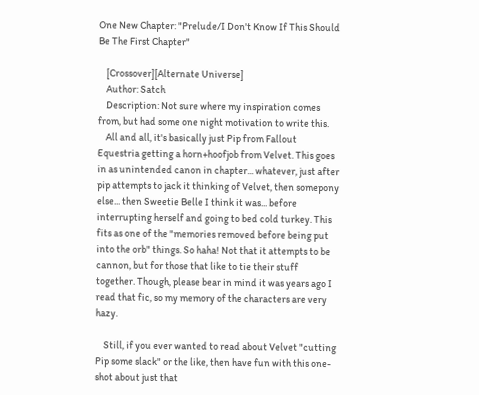One New Chapter: "Prelude/I Don't Know If This Should Be The First Chapter"

    [Crossover][Alternate Universe]
    Author: Satch
    Description: Not sure where my inspiration comes from, but had some one night motivation to write this.
    All and all, it's basically just Pip from Fallout Equestria getting a horn+hoofjob from Velvet. This goes in as unintended canon in chapter... whatever, just after pip attempts to jack it thinking of Velvet, then somepony else... then Sweetie Belle I think it was... before interrupting herself and going to bed cold turkey. This fits as one of the "memories removed before being put into the orb" things. So haha! Not that it attempts to be cannon, but for those that like to tie their stuff together. Though, please bear in mind it was years ago I read that fic, so my memory of the characters are very hazy.

    Still, if you ever wanted to read about Velvet "cutting Pip some slack" or the like, then have fun with this one-shot about just that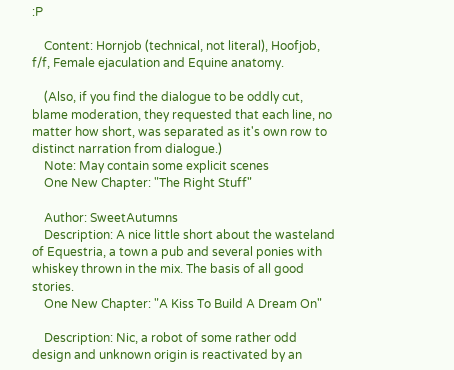:P

    Content: Hornjob (technical, not literal), Hoofjob, f/f, Female ejaculation and Equine anatomy.

    (Also, if you find the dialogue to be oddly cut, blame moderation, they requested that each line, no matter how short, was separated as it's own row to distinct narration from dialogue.)
    Note: May contain some explicit scenes
    One New Chapter: "The Right Stuff"

    Author: SweetAutumns
    Description: A nice little short about the wasteland of Equestria, a town a pub and several ponies with whiskey thrown in the mix. The basis of all good stories.
    One New Chapter: "A Kiss To Build A Dream On"

    Description: Nic, a robot of some rather odd design and unknown origin is reactivated by an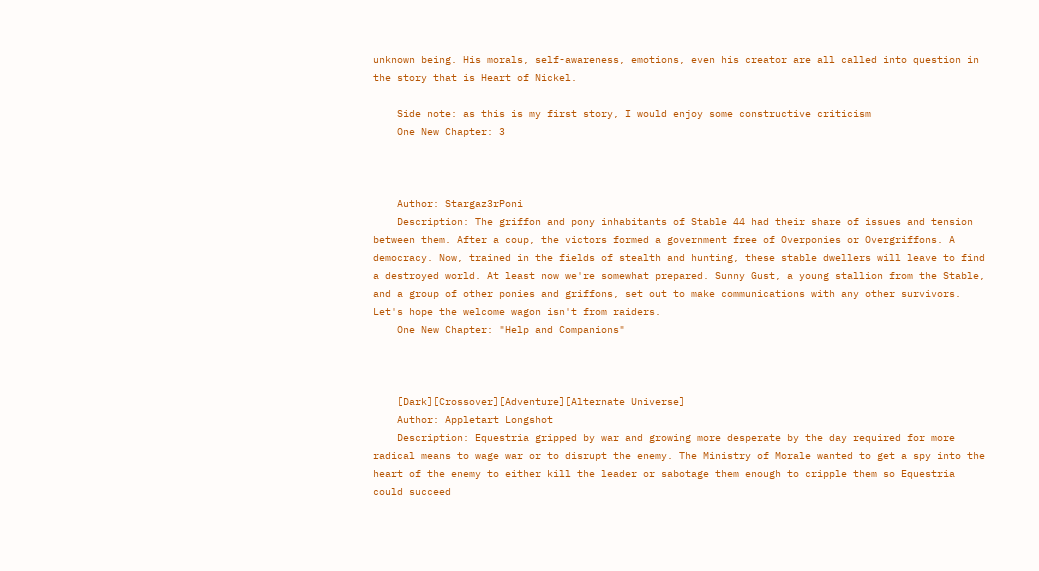unknown being. His morals, self-awareness, emotions, even his creator are all called into question in the story that is Heart of Nickel.

    Side note: as this is my first story, I would enjoy some constructive criticism
    One New Chapter: 3



    Author: Stargaz3rPoni
    Description: The griffon and pony inhabitants of Stable 44 had their share of issues and tension between them. After a coup, the victors formed a government free of Overponies or Overgriffons. A democracy. Now, trained in the fields of stealth and hunting, these stable dwellers will leave to find a destroyed world. At least now we're somewhat prepared. Sunny Gust, a young stallion from the Stable, and a group of other ponies and griffons, set out to make communications with any other survivors. Let's hope the welcome wagon isn't from raiders.
    One New Chapter: "Help and Companions"



    [Dark][Crossover][Adventure][Alternate Universe]
    Author: Appletart Longshot
    Description: Equestria gripped by war and growing more desperate by the day required for more radical means to wage war or to disrupt the enemy. The Ministry of Morale wanted to get a spy into the heart of the enemy to either kill the leader or sabotage them enough to cripple them so Equestria could succeed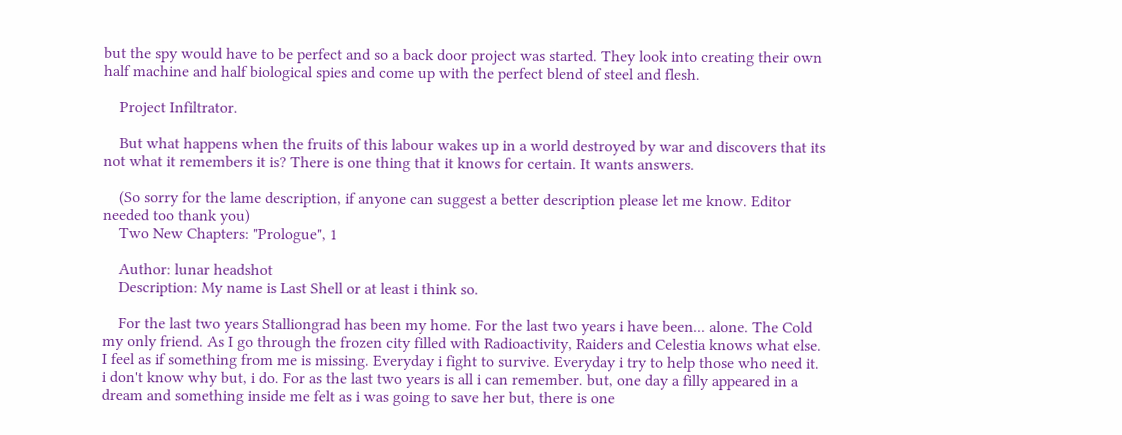but the spy would have to be perfect and so a back door project was started. They look into creating their own half machine and half biological spies and come up with the perfect blend of steel and flesh.

    Project Infiltrator.

    But what happens when the fruits of this labour wakes up in a world destroyed by war and discovers that its not what it remembers it is? There is one thing that it knows for certain. It wants answers.

    (So sorry for the lame description, if anyone can suggest a better description please let me know. Editor needed too thank you)
    Two New Chapters: "Prologue", 1

    Author: lunar headshot
    Description: My name is Last Shell or at least i think so.

    For the last two years Stalliongrad has been my home. For the last two years i have been... alone. The Cold my only friend. As I go through the frozen city filled with Radioactivity, Raiders and Celestia knows what else. I feel as if something from me is missing. Everyday i fight to survive. Everyday i try to help those who need it. i don't know why but, i do. For as the last two years is all i can remember. but, one day a filly appeared in a dream and something inside me felt as i was going to save her but, there is one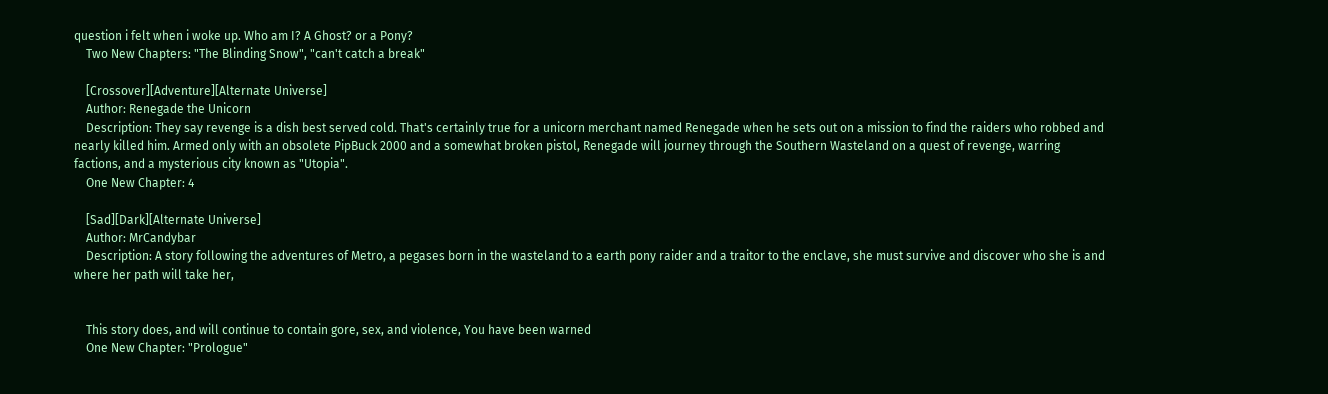question i felt when i woke up. Who am I? A Ghost? or a Pony?
    Two New Chapters: "The Blinding Snow", "can't catch a break"

    [Crossover][Adventure][Alternate Universe]
    Author: Renegade the Unicorn
    Description: They say revenge is a dish best served cold. That's certainly true for a unicorn merchant named Renegade when he sets out on a mission to find the raiders who robbed and nearly killed him. Armed only with an obsolete PipBuck 2000 and a somewhat broken pistol, Renegade will journey through the Southern Wasteland on a quest of revenge, warring factions, and a mysterious city known as "Utopia".
    One New Chapter: 4

    [Sad][Dark][Alternate Universe]
    Author: MrCandybar
    Description: A story following the adventures of Metro, a pegases born in the wasteland to a earth pony raider and a traitor to the enclave, she must survive and discover who she is and where her path will take her,


    This story does, and will continue to contain gore, sex, and violence, You have been warned
    One New Chapter: "Prologue"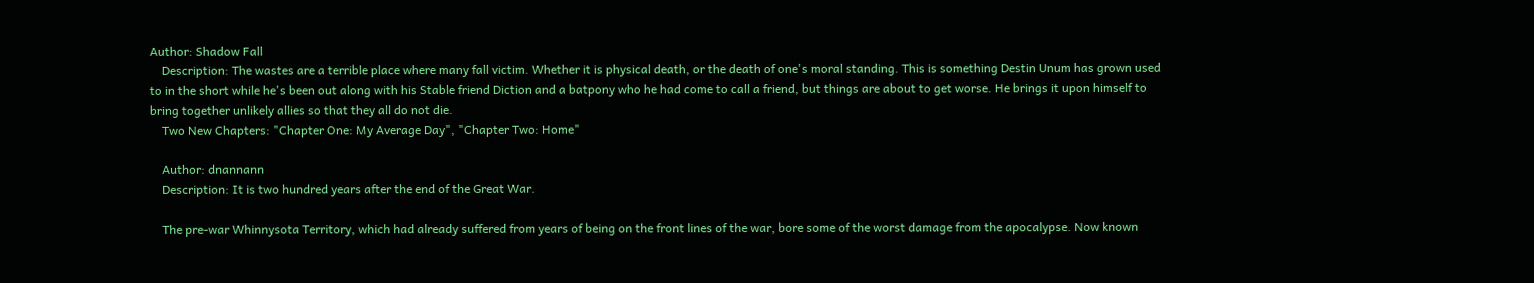Author: Shadow Fall
    Description: The wastes are a terrible place where many fall victim. Whether it is physical death, or the death of one's moral standing. This is something Destin Unum has grown used to in the short while he's been out along with his Stable friend Diction and a batpony who he had come to call a friend, but things are about to get worse. He brings it upon himself to bring together unlikely allies so that they all do not die.
    Two New Chapters: "Chapter One: My Average Day", "Chapter Two: Home"

    Author: dnannann
    Description: It is two hundred years after the end of the Great War.

    The pre-war Whinnysota Territory, which had already suffered from years of being on the front lines of the war, bore some of the worst damage from the apocalypse. Now known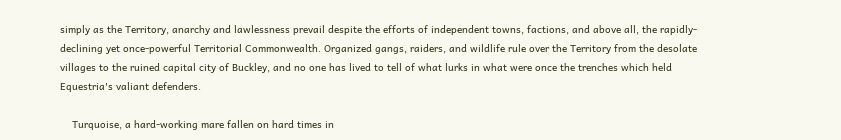simply as the Territory, anarchy and lawlessness prevail despite the efforts of independent towns, factions, and above all, the rapidly-declining yet once-powerful Territorial Commonwealth. Organized gangs, raiders, and wildlife rule over the Territory from the desolate villages to the ruined capital city of Buckley, and no one has lived to tell of what lurks in what were once the trenches which held Equestria's valiant defenders.

    Turquoise, a hard-working mare fallen on hard times in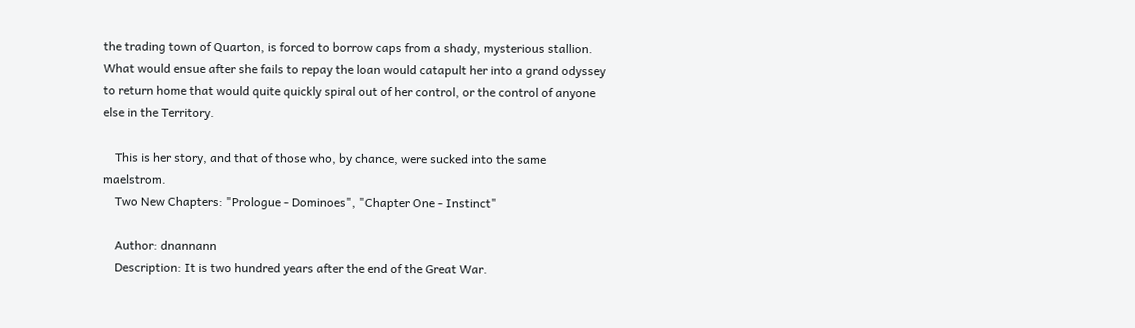the trading town of Quarton, is forced to borrow caps from a shady, mysterious stallion. What would ensue after she fails to repay the loan would catapult her into a grand odyssey to return home that would quite quickly spiral out of her control, or the control of anyone else in the Territory.

    This is her story, and that of those who, by chance, were sucked into the same maelstrom.
    Two New Chapters: "Prologue - Dominoes", "Chapter One - Instinct"

    Author: dnannann
    Description: It is two hundred years after the end of the Great War.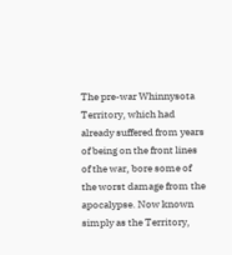The pre-war Whinnysota Territory, which had already suffered from years of being on the front lines of the war, bore some of the worst damage from the apocalypse. Now known simply as the Territory,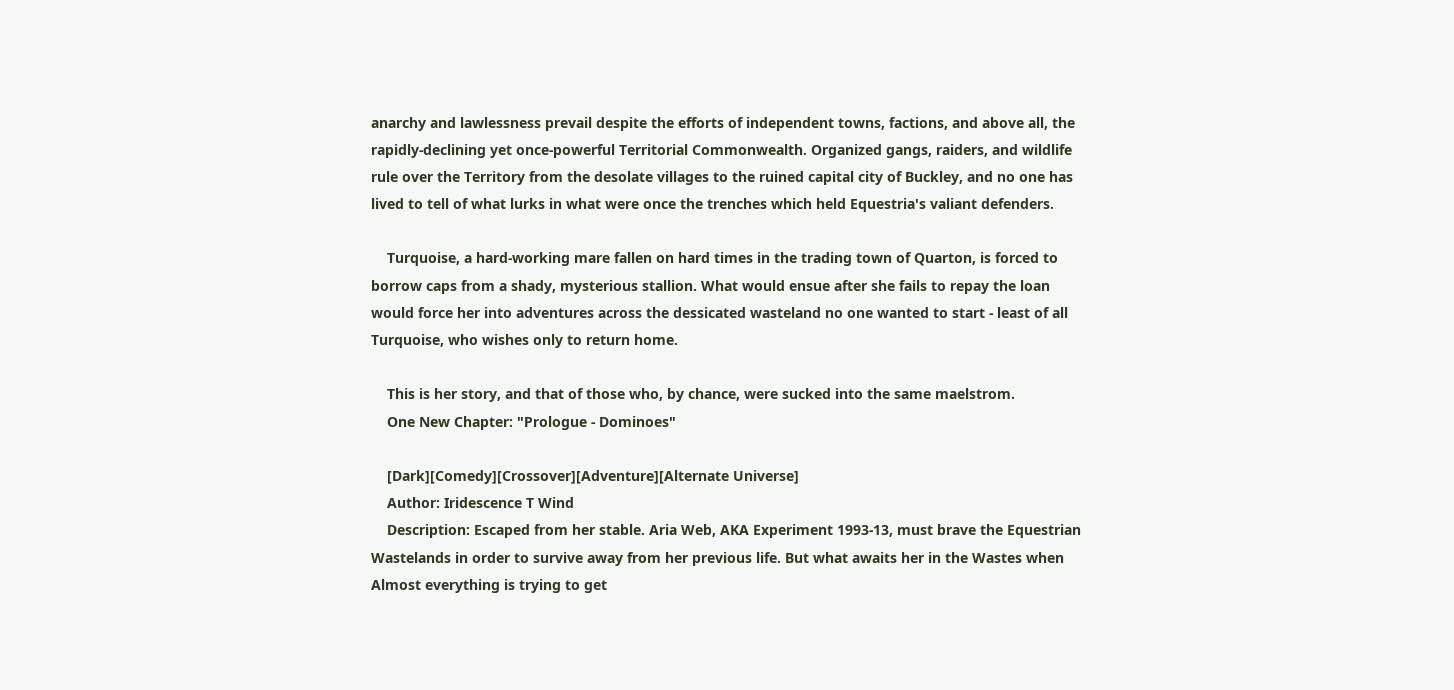anarchy and lawlessness prevail despite the efforts of independent towns, factions, and above all, the rapidly-declining yet once-powerful Territorial Commonwealth. Organized gangs, raiders, and wildlife rule over the Territory from the desolate villages to the ruined capital city of Buckley, and no one has lived to tell of what lurks in what were once the trenches which held Equestria's valiant defenders.

    Turquoise, a hard-working mare fallen on hard times in the trading town of Quarton, is forced to borrow caps from a shady, mysterious stallion. What would ensue after she fails to repay the loan would force her into adventures across the dessicated wasteland no one wanted to start - least of all Turquoise, who wishes only to return home.

    This is her story, and that of those who, by chance, were sucked into the same maelstrom.
    One New Chapter: "Prologue - Dominoes"

    [Dark][Comedy][Crossover][Adventure][Alternate Universe]
    Author: Iridescence T Wind
    Description: Escaped from her stable. Aria Web, AKA Experiment 1993-13, must brave the Equestrian Wastelands in order to survive away from her previous life. But what awaits her in the Wastes when Almost everything is trying to get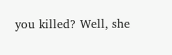you killed? Well, she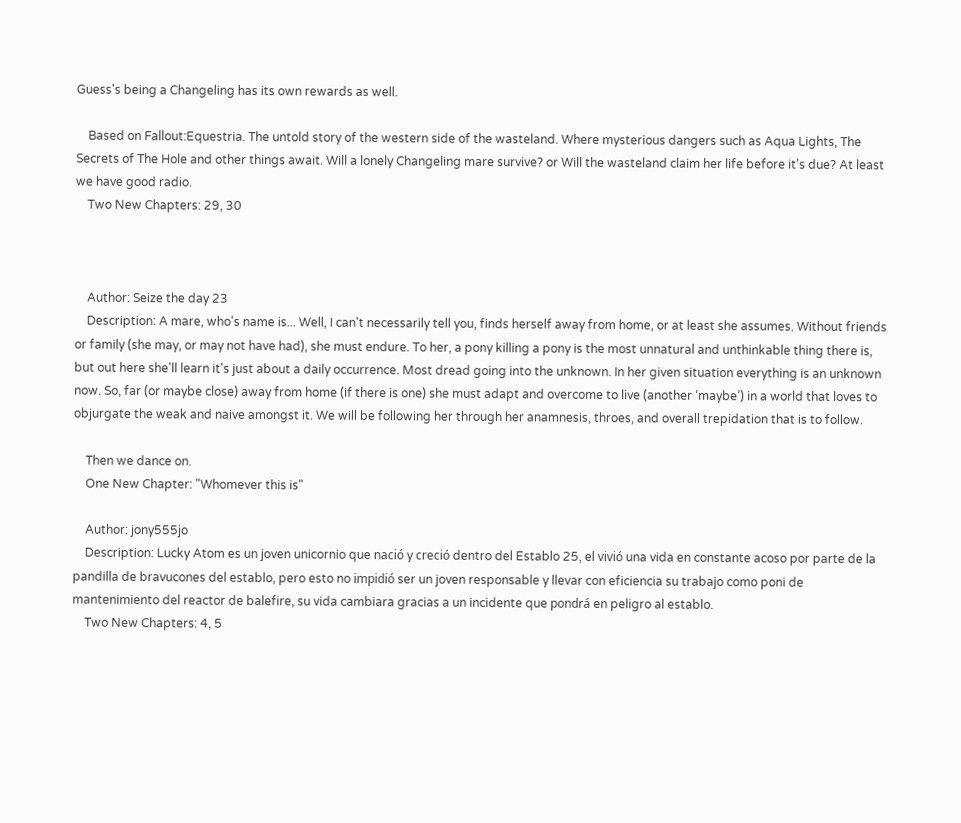Guess's being a Changeling has its own rewards as well.

    Based on Fallout:Equestria. The untold story of the western side of the wasteland. Where mysterious dangers such as Aqua Lights, The Secrets of The Hole and other things await. Will a lonely Changeling mare survive? or Will the wasteland claim her life before it's due? At least we have good radio.
    Two New Chapters: 29, 30



    Author: Seize the day 23
    Description: A mare, who's name is... Well, I can't necessarily tell you, finds herself away from home, or at least she assumes. Without friends or family (she may, or may not have had), she must endure. To her, a pony killing a pony is the most unnatural and unthinkable thing there is, but out here she'll learn it's just about a daily occurrence. Most dread going into the unknown. In her given situation everything is an unknown now. So, far (or maybe close) away from home (if there is one) she must adapt and overcome to live (another ‘maybe’) in a world that loves to objurgate the weak and naive amongst it. We will be following her through her anamnesis, throes, and overall trepidation that is to follow.

    Then we dance on.
    One New Chapter: "Whomever this is"

    Author: jony555jo
    Description: Lucky Atom es un joven unicornio que nació y creció dentro del Establo 25, el vivió una vida en constante acoso por parte de la pandilla de bravucones del establo, pero esto no impidió ser un joven responsable y llevar con eficiencia su trabajo como poni de mantenimiento del reactor de balefire, su vida cambiara gracias a un incidente que pondrá en peligro al establo.
    Two New Chapters: 4, 5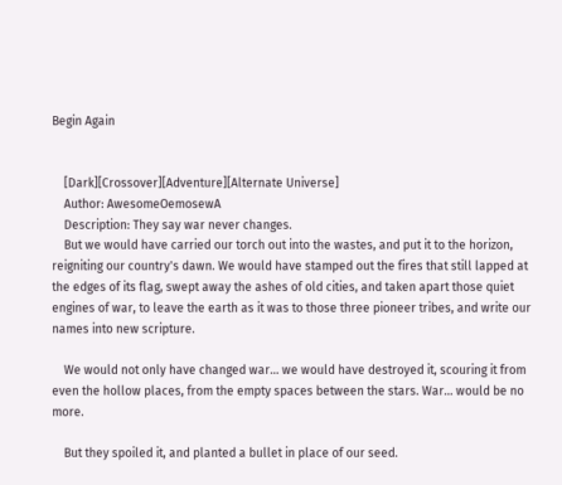Begin Again


    [Dark][Crossover][Adventure][Alternate Universe]
    Author: AwesomeOemosewA
    Description: They say war never changes.
    But we would have carried our torch out into the wastes, and put it to the horizon, reigniting our country's dawn. We would have stamped out the fires that still lapped at the edges of its flag, swept away the ashes of old cities, and taken apart those quiet engines of war, to leave the earth as it was to those three pioneer tribes, and write our names into new scripture.

    We would not only have changed war... we would have destroyed it, scouring it from even the hollow places, from the empty spaces between the stars. War... would be no more.

    But they spoiled it, and planted a bullet in place of our seed.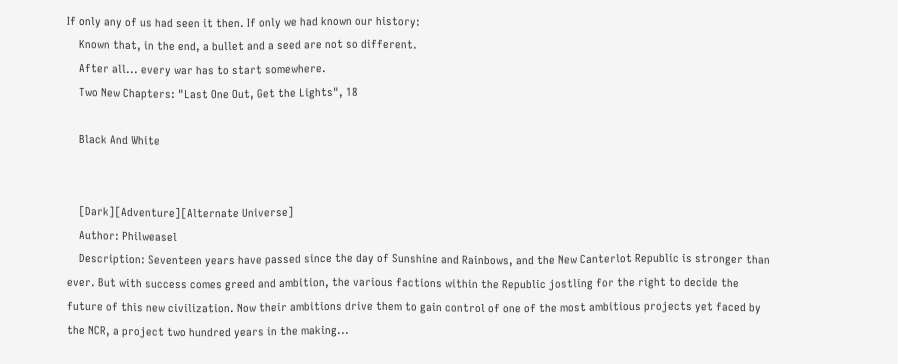If only any of us had seen it then. If only we had known our history:
    Known that, in the end, a bullet and a seed are not so different.
    After all... every war has to start somewhere.
    Two New Chapters: "Last One Out, Get the Lights", 18

    Black And White


    [Dark][Adventure][Alternate Universe]
    Author: Philweasel
    Description: Seventeen years have passed since the day of Sunshine and Rainbows, and the New Canterlot Republic is stronger than ever. But with success comes greed and ambition, the various factions within the Republic jostling for the right to decide the future of this new civilization. Now their ambitions drive them to gain control of one of the most ambitious projects yet faced by the NCR, a project two hundred years in the making...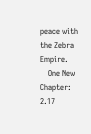peace with the Zebra Empire.
    One New Chapter: 2.17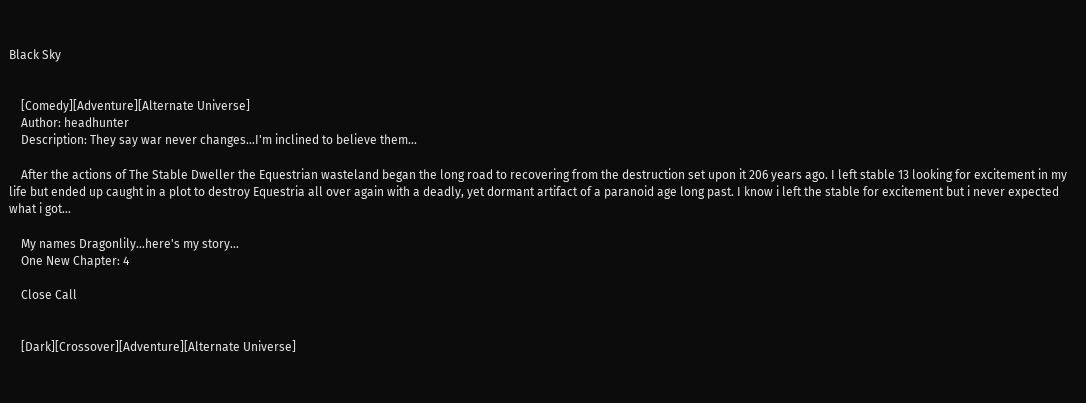Black Sky


    [Comedy][Adventure][Alternate Universe]
    Author: headhunter
    Description: They say war never changes...I'm inclined to believe them...

    After the actions of The Stable Dweller the Equestrian wasteland began the long road to recovering from the destruction set upon it 206 years ago. I left stable 13 looking for excitement in my life but ended up caught in a plot to destroy Equestria all over again with a deadly, yet dormant artifact of a paranoid age long past. I know i left the stable for excitement but i never expected what i got...

    My names Dragonlily...here's my story...
    One New Chapter: 4

    Close Call


    [Dark][Crossover][Adventure][Alternate Universe]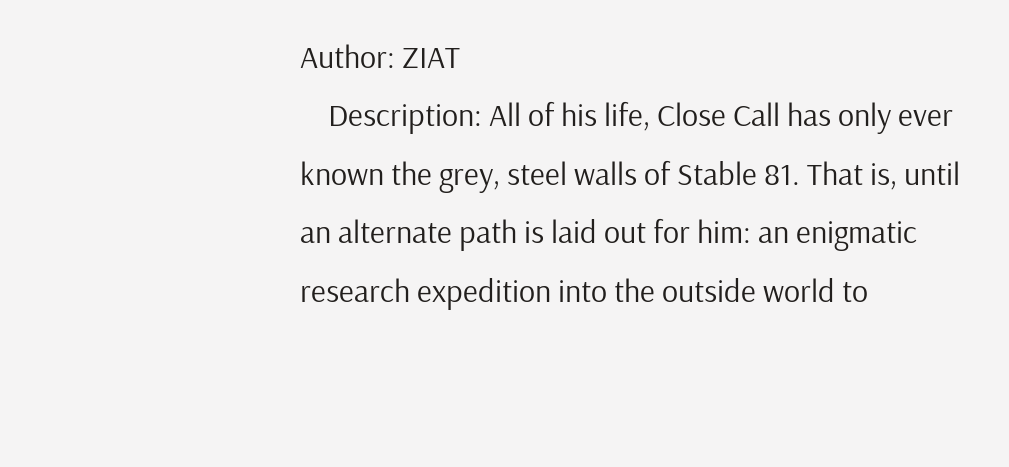Author: ZIAT
    Description: All of his life, Close Call has only ever known the grey, steel walls of Stable 81. That is, until an alternate path is laid out for him: an enigmatic research expedition into the outside world to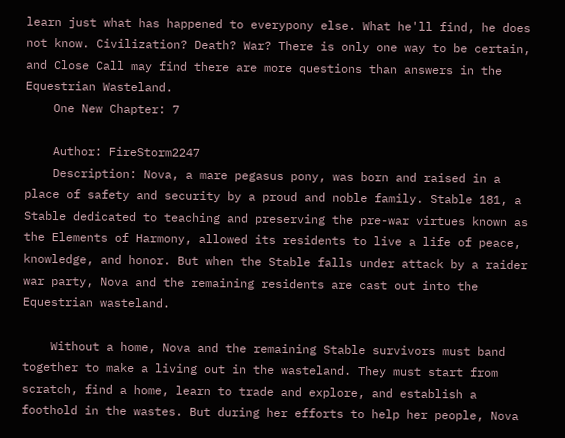learn just what has happened to everypony else. What he'll find, he does not know. Civilization? Death? War? There is only one way to be certain, and Close Call may find there are more questions than answers in the Equestrian Wasteland.
    One New Chapter: 7

    Author: FireStorm2247
    Description: Nova, a mare pegasus pony, was born and raised in a place of safety and security by a proud and noble family. Stable 181, a Stable dedicated to teaching and preserving the pre-war virtues known as the Elements of Harmony, allowed its residents to live a life of peace, knowledge, and honor. But when the Stable falls under attack by a raider war party, Nova and the remaining residents are cast out into the Equestrian wasteland.

    Without a home, Nova and the remaining Stable survivors must band together to make a living out in the wasteland. They must start from scratch, find a home, learn to trade and explore, and establish a foothold in the wastes. But during her efforts to help her people, Nova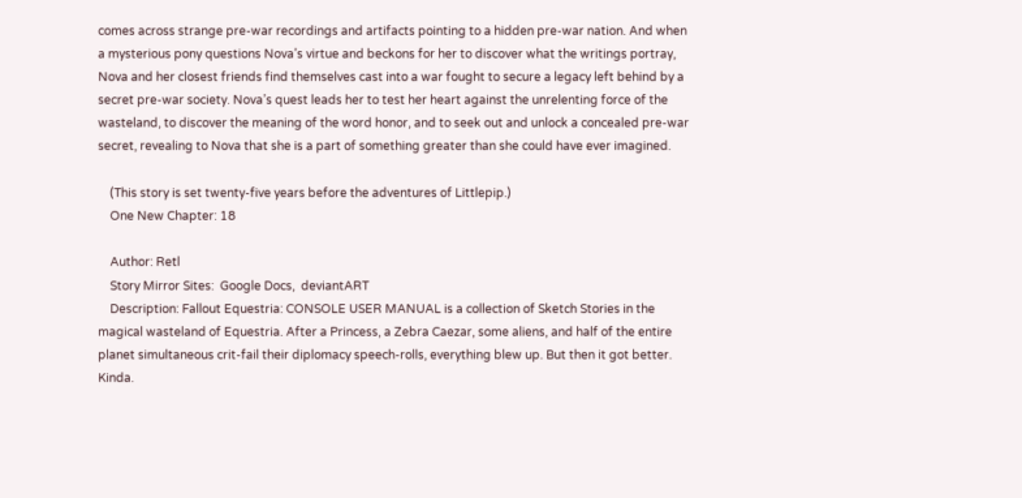comes across strange pre-war recordings and artifacts pointing to a hidden pre-war nation. And when a mysterious pony questions Nova’s virtue and beckons for her to discover what the writings portray, Nova and her closest friends find themselves cast into a war fought to secure a legacy left behind by a secret pre-war society. Nova’s quest leads her to test her heart against the unrelenting force of the wasteland, to discover the meaning of the word honor, and to seek out and unlock a concealed pre-war secret, revealing to Nova that she is a part of something greater than she could have ever imagined.

    (This story is set twenty-five years before the adventures of Littlepip.)
    One New Chapter: 18

    Author: Retl
    Story Mirror Sites:  Google Docs,  deviantART
    Description: Fallout Equestria: CONSOLE USER MANUAL is a collection of Sketch Stories in the magical wasteland of Equestria. After a Princess, a Zebra Caezar, some aliens, and half of the entire planet simultaneous crit-fail their diplomacy speech-rolls, everything blew up. But then it got better. Kinda.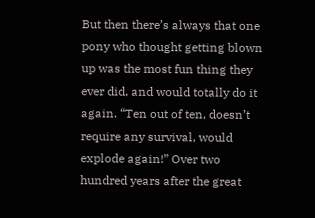But then there’s always that one pony who thought getting blown up was the most fun thing they ever did, and would totally do it again. “Ten out of ten, doesn’t require any survival, would explode again!” Over two hundred years after the great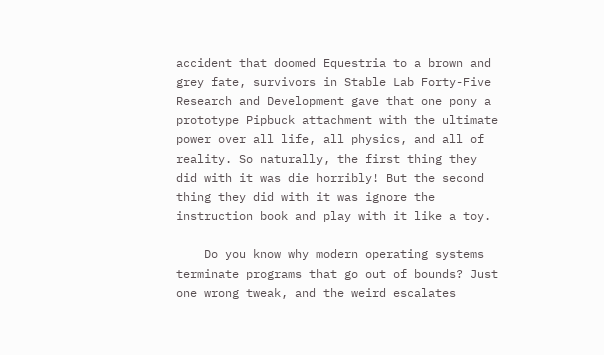accident that doomed Equestria to a brown and grey fate, survivors in Stable Lab Forty-Five Research and Development gave that one pony a prototype Pipbuck attachment with the ultimate power over all life, all physics, and all of reality. So naturally, the first thing they did with it was die horribly! But the second thing they did with it was ignore the instruction book and play with it like a toy.

    Do you know why modern operating systems terminate programs that go out of bounds? Just one wrong tweak, and the weird escalates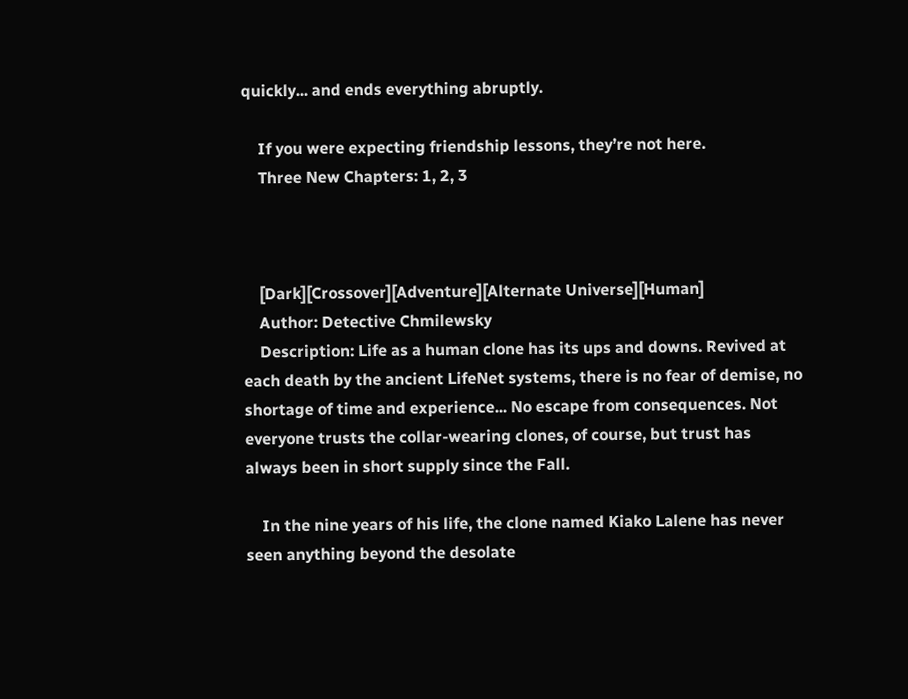quickly... and ends everything abruptly.

    If you were expecting friendship lessons, they’re not here.
    Three New Chapters: 1, 2, 3



    [Dark][Crossover][Adventure][Alternate Universe][Human]
    Author: Detective Chmilewsky
    Description: Life as a human clone has its ups and downs. Revived at each death by the ancient LifeNet systems, there is no fear of demise, no shortage of time and experience... No escape from consequences. Not everyone trusts the collar-wearing clones, of course, but trust has always been in short supply since the Fall.

    In the nine years of his life, the clone named Kiako Lalene has never seen anything beyond the desolate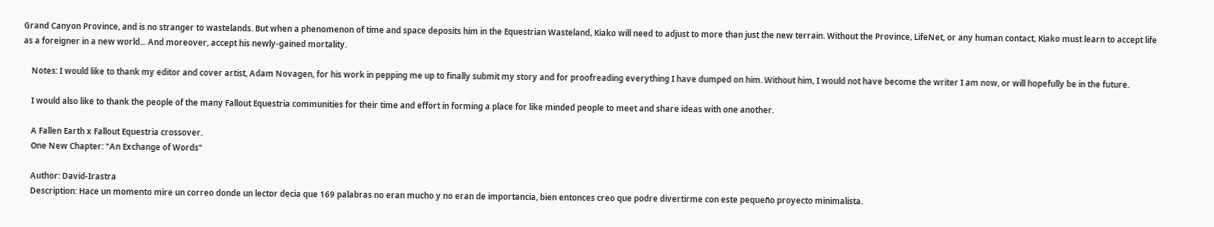Grand Canyon Province, and is no stranger to wastelands. But when a phenomenon of time and space deposits him in the Equestrian Wasteland, Kiako will need to adjust to more than just the new terrain. Without the Province, LifeNet, or any human contact, Kiako must learn to accept life as a foreigner in a new world... And moreover, accept his newly-gained mortality.

    Notes: I would like to thank my editor and cover artist, Adam Novagen, for his work in pepping me up to finally submit my story and for proofreading everything I have dumped on him. Without him, I would not have become the writer I am now, or will hopefully be in the future.

    I would also like to thank the people of the many Fallout Equestria communities for their time and effort in forming a place for like minded people to meet and share ideas with one another.

    A Fallen Earth x Fallout Equestria crossover.
    One New Chapter: "An Exchange of Words"

    Author: David-Irastra
    Description: Hace un momento mire un correo donde un lector decia que 169 palabras no eran mucho y no eran de importancia, bien entonces creo que podre divertirme con este pequeño proyecto minimalista.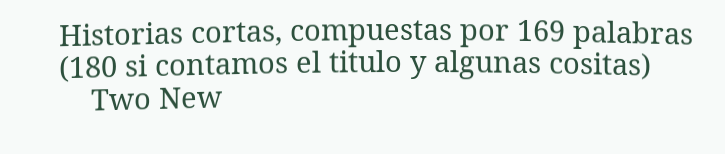Historias cortas, compuestas por 169 palabras (180 si contamos el titulo y algunas cositas)
    Two New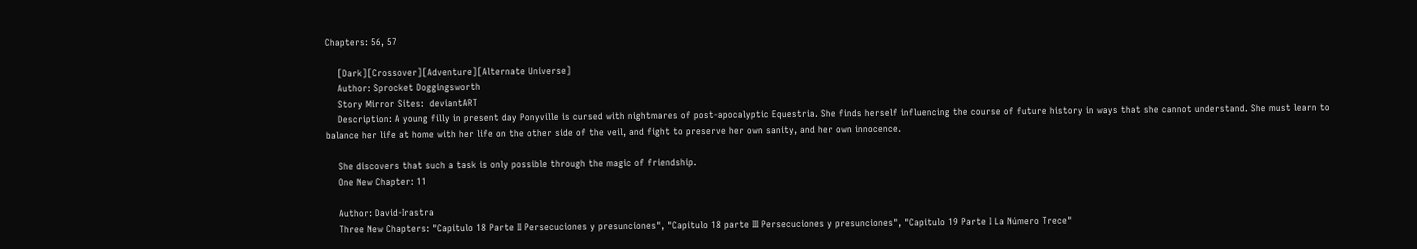Chapters: 56, 57

    [Dark][Crossover][Adventure][Alternate Universe]
    Author: Sprocket Doggingsworth
    Story Mirror Sites:  deviantART
    Description: A young filly in present day Ponyville is cursed with nightmares of post-apocalyptic Equestria. She finds herself influencing the course of future history in ways that she cannot understand. She must learn to balance her life at home with her life on the other side of the veil, and fight to preserve her own sanity, and her own innocence.

    She discovers that such a task is only possible through the magic of friendship.
    One New Chapter: 11

    Author: David-Irastra
    Three New Chapters: "Capitulo 18 Parte II Persecuciones y presunciones", "Capitulo 18 parte III Persecuciones y presunciones", "Capitulo 19 Parte I La Número Trece"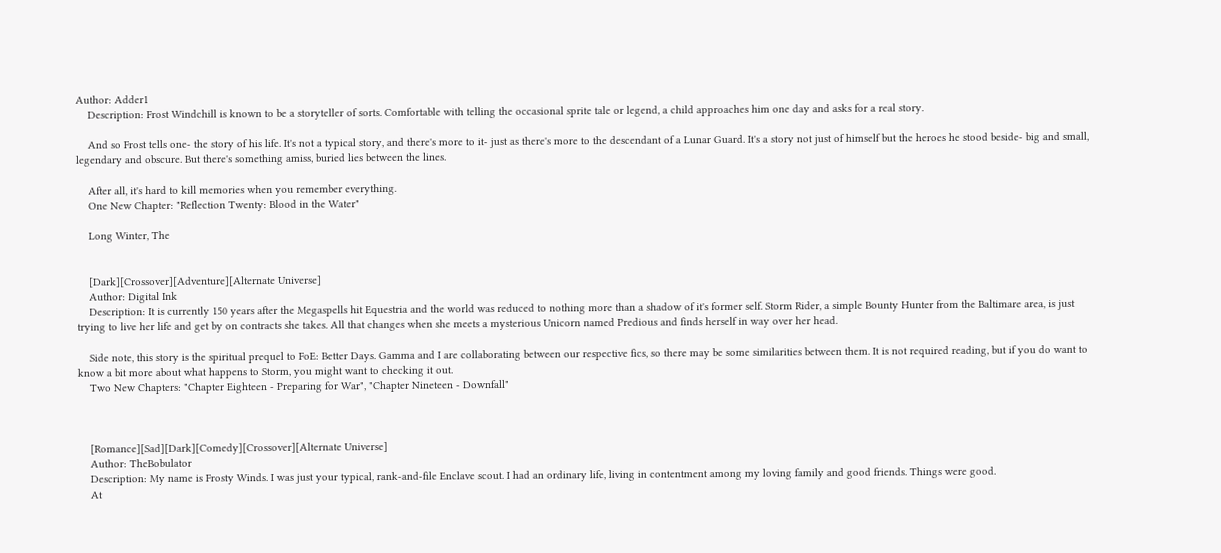Author: Adder1
    Description: Frost Windchill is known to be a storyteller of sorts. Comfortable with telling the occasional sprite tale or legend, a child approaches him one day and asks for a real story.

    And so Frost tells one- the story of his life. It's not a typical story, and there's more to it- just as there's more to the descendant of a Lunar Guard. It's a story not just of himself but the heroes he stood beside- big and small, legendary and obscure. But there's something amiss, buried lies between the lines.

    After all, it's hard to kill memories when you remember everything.
    One New Chapter: "Reflection Twenty: Blood in the Water"

    Long Winter, The


    [Dark][Crossover][Adventure][Alternate Universe]
    Author: Digital Ink
    Description: It is currently 150 years after the Megaspells hit Equestria and the world was reduced to nothing more than a shadow of it's former self. Storm Rider, a simple Bounty Hunter from the Baltimare area, is just trying to live her life and get by on contracts she takes. All that changes when she meets a mysterious Unicorn named Predious and finds herself in way over her head.

    Side note, this story is the spiritual prequel to FoE: Better Days. Gamma and I are collaborating between our respective fics, so there may be some similarities between them. It is not required reading, but if you do want to know a bit more about what happens to Storm, you might want to checking it out.
    Two New Chapters: "Chapter Eighteen - Preparing for War", "Chapter Nineteen - Downfall"



    [Romance][Sad][Dark][Comedy][Crossover][Alternate Universe]
    Author: TheBobulator
    Description: My name is Frosty Winds. I was just your typical, rank-and-file Enclave scout. I had an ordinary life, living in contentment among my loving family and good friends. Things were good.
    At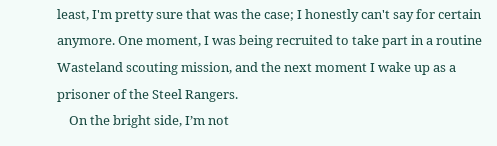least, I'm pretty sure that was the case; I honestly can't say for certain anymore. One moment, I was being recruited to take part in a routine Wasteland scouting mission, and the next moment I wake up as a prisoner of the Steel Rangers.
    On the bright side, I’m not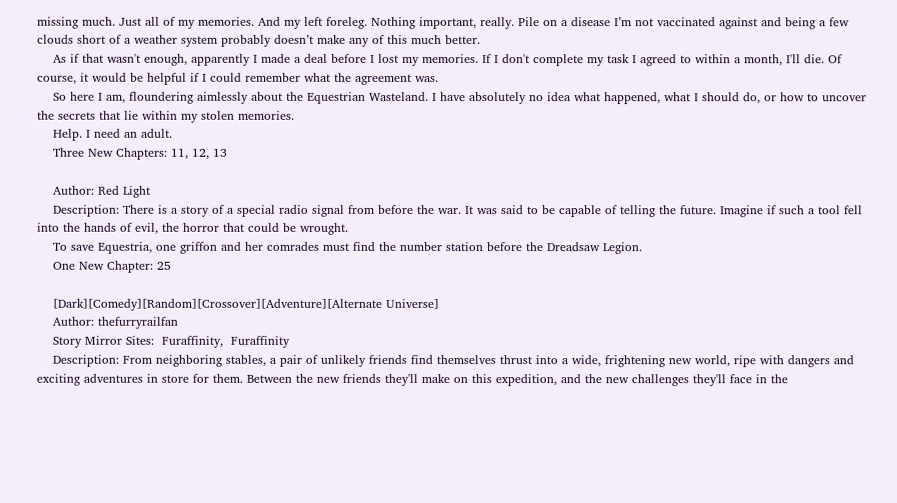missing much. Just all of my memories. And my left foreleg. Nothing important, really. Pile on a disease I’m not vaccinated against and being a few clouds short of a weather system probably doesn’t make any of this much better.
    As if that wasn't enough, apparently I made a deal before I lost my memories. If I don't complete my task I agreed to within a month, I'll die. Of course, it would be helpful if I could remember what the agreement was.
    So here I am, floundering aimlessly about the Equestrian Wasteland. I have absolutely no idea what happened, what I should do, or how to uncover the secrets that lie within my stolen memories.
    Help. I need an adult.
    Three New Chapters: 11, 12, 13

    Author: Red Light
    Description: There is a story of a special radio signal from before the war. It was said to be capable of telling the future. Imagine if such a tool fell into the hands of evil, the horror that could be wrought.
    To save Equestria, one griffon and her comrades must find the number station before the Dreadsaw Legion.
    One New Chapter: 25

    [Dark][Comedy][Random][Crossover][Adventure][Alternate Universe]
    Author: thefurryrailfan
    Story Mirror Sites:  Furaffinity,  Furaffinity
    Description: From neighboring stables, a pair of unlikely friends find themselves thrust into a wide, frightening new world, ripe with dangers and exciting adventures in store for them. Between the new friends they'll make on this expedition, and the new challenges they'll face in the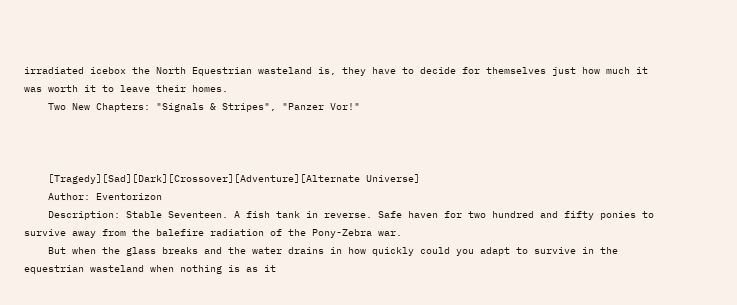irradiated icebox the North Equestrian wasteland is, they have to decide for themselves just how much it was worth it to leave their homes.
    Two New Chapters: "Signals & Stripes", "Panzer Vor!"



    [Tragedy][Sad][Dark][Crossover][Adventure][Alternate Universe]
    Author: Eventorizon
    Description: Stable Seventeen. A fish tank in reverse. Safe haven for two hundred and fifty ponies to survive away from the balefire radiation of the Pony-Zebra war.
    But when the glass breaks and the water drains in how quickly could you adapt to survive in the equestrian wasteland when nothing is as it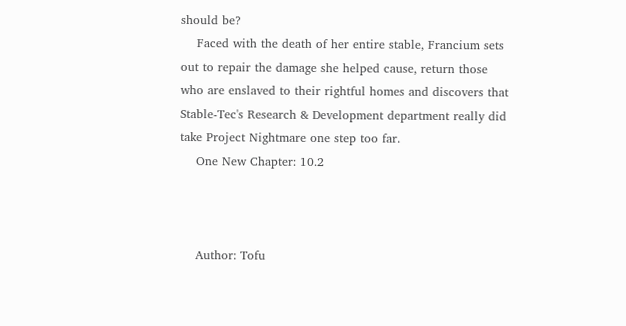should be?
    Faced with the death of her entire stable, Francium sets out to repair the damage she helped cause, return those who are enslaved to their rightful homes and discovers that Stable-Tec's Research & Development department really did take Project Nightmare one step too far.
    One New Chapter: 10.2



    Author: Tofu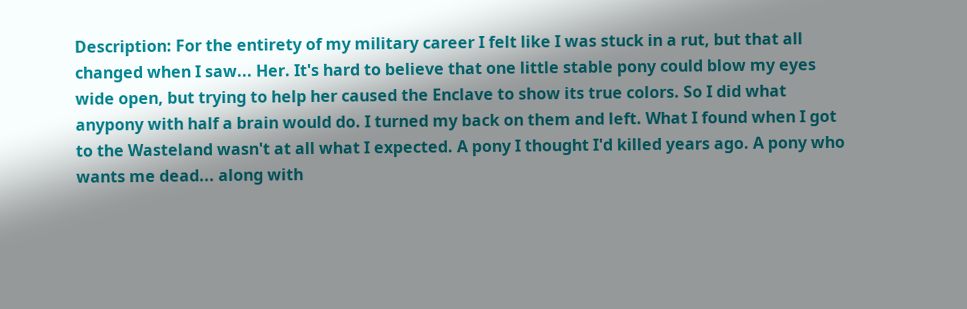Description: For the entirety of my military career I felt like I was stuck in a rut, but that all changed when I saw... Her. It's hard to believe that one little stable pony could blow my eyes wide open, but trying to help her caused the Enclave to show its true colors. So I did what anypony with half a brain would do. I turned my back on them and left. What I found when I got to the Wasteland wasn't at all what I expected. A pony I thought I'd killed years ago. A pony who wants me dead... along with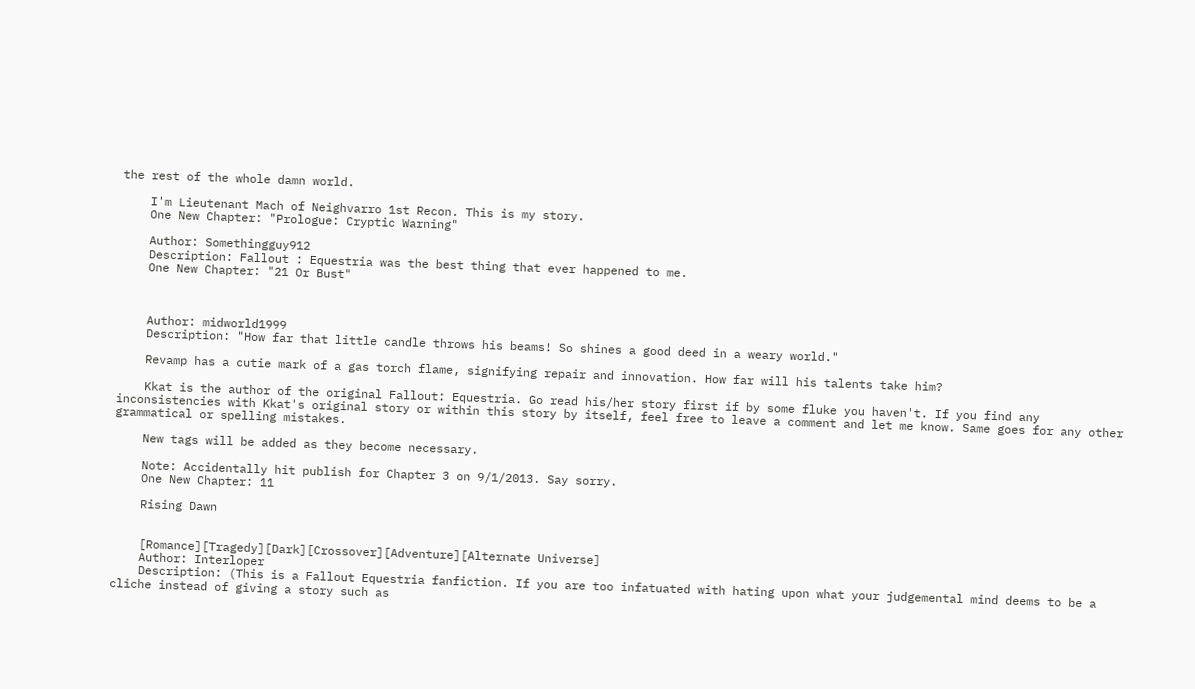the rest of the whole damn world.

    I'm Lieutenant Mach of Neighvarro 1st Recon. This is my story.
    One New Chapter: "Prologue: Cryptic Warning"

    Author: Somethingguy912
    Description: Fallout : Equestria was the best thing that ever happened to me.
    One New Chapter: "21 Or Bust"



    Author: midworld1999
    Description: "How far that little candle throws his beams! So shines a good deed in a weary world."

    Revamp has a cutie mark of a gas torch flame, signifying repair and innovation. How far will his talents take him?

    Kkat is the author of the original Fallout: Equestria. Go read his/her story first if by some fluke you haven't. If you find any inconsistencies with Kkat's original story or within this story by itself, feel free to leave a comment and let me know. Same goes for any other grammatical or spelling mistakes.

    New tags will be added as they become necessary.

    Note: Accidentally hit publish for Chapter 3 on 9/1/2013. Say sorry.
    One New Chapter: 11

    Rising Dawn


    [Romance][Tragedy][Dark][Crossover][Adventure][Alternate Universe]
    Author: Interloper
    Description: (This is a Fallout Equestria fanfiction. If you are too infatuated with hating upon what your judgemental mind deems to be a cliche instead of giving a story such as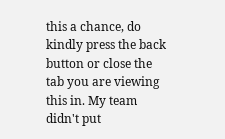this a chance, do kindly press the back button or close the tab you are viewing this in. My team didn't put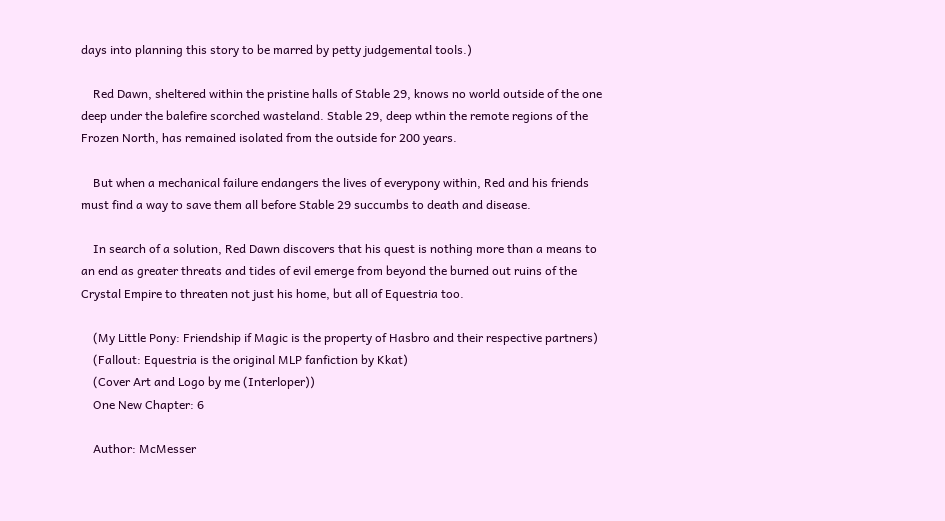days into planning this story to be marred by petty judgemental tools.)

    Red Dawn, sheltered within the pristine halls of Stable 29, knows no world outside of the one deep under the balefire scorched wasteland. Stable 29, deep wthin the remote regions of the Frozen North, has remained isolated from the outside for 200 years.

    But when a mechanical failure endangers the lives of everypony within, Red and his friends must find a way to save them all before Stable 29 succumbs to death and disease.

    In search of a solution, Red Dawn discovers that his quest is nothing more than a means to an end as greater threats and tides of evil emerge from beyond the burned out ruins of the Crystal Empire to threaten not just his home, but all of Equestria too.

    (My Little Pony: Friendship if Magic is the property of Hasbro and their respective partners)
    (Fallout: Equestria is the original MLP fanfiction by Kkat)
    (Cover Art and Logo by me (Interloper))
    One New Chapter: 6

    Author: McMesser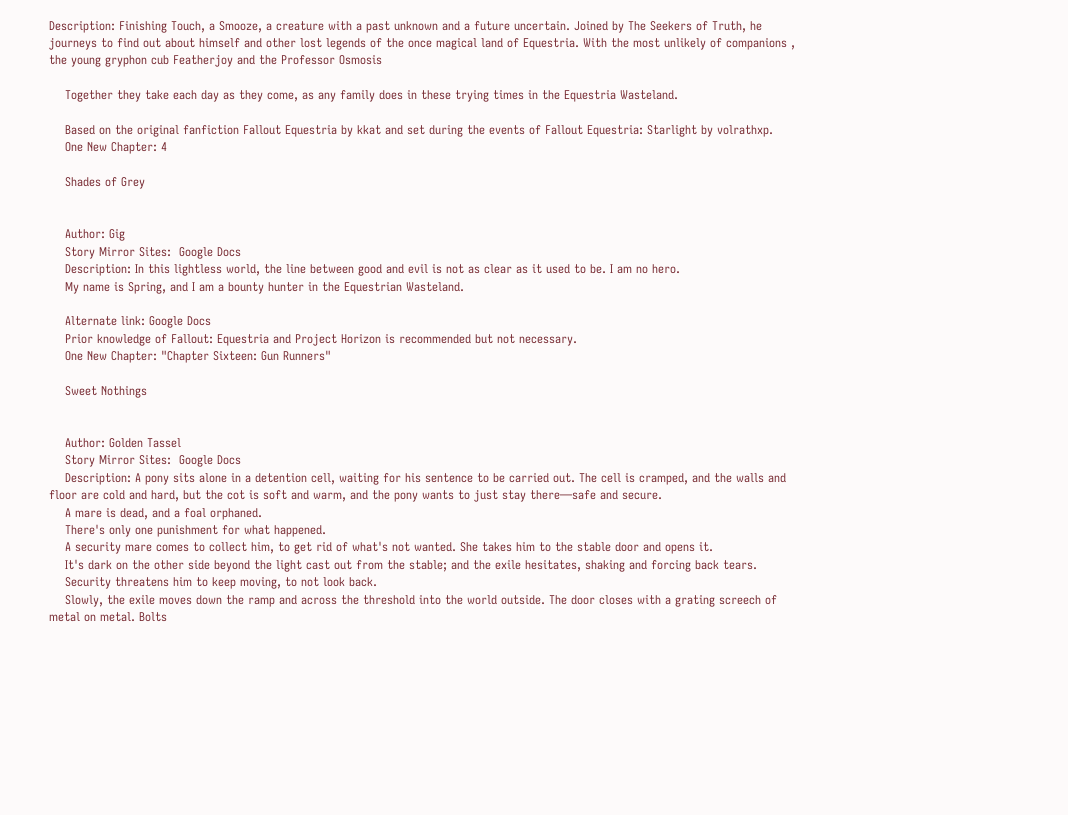Description: Finishing Touch, a Smooze, a creature with a past unknown and a future uncertain. Joined by The Seekers of Truth, he journeys to find out about himself and other lost legends of the once magical land of Equestria. With the most unlikely of companions , the young gryphon cub Featherjoy and the Professor Osmosis

    Together they take each day as they come, as any family does in these trying times in the Equestria Wasteland.

    Based on the original fanfiction Fallout Equestria by kkat and set during the events of Fallout Equestria: Starlight by volrathxp.
    One New Chapter: 4

    Shades of Grey


    Author: Gig
    Story Mirror Sites:  Google Docs
    Description: In this lightless world, the line between good and evil is not as clear as it used to be. I am no hero.
    My name is Spring, and I am a bounty hunter in the Equestrian Wasteland.

    Alternate link: Google Docs
    Prior knowledge of Fallout: Equestria and Project Horizon is recommended but not necessary.
    One New Chapter: "Chapter Sixteen: Gun Runners"

    Sweet Nothings


    Author: Golden Tassel
    Story Mirror Sites:  Google Docs
    Description: A pony sits alone in a detention cell, waiting for his sentence to be carried out. The cell is cramped, and the walls and floor are cold and hard, but the cot is soft and warm, and the pony wants to just stay there—safe and secure.
    A mare is dead, and a foal orphaned.
    There's only one punishment for what happened.
    A security mare comes to collect him, to get rid of what's not wanted. She takes him to the stable door and opens it.
    It's dark on the other side beyond the light cast out from the stable; and the exile hesitates, shaking and forcing back tears.
    Security threatens him to keep moving, to not look back.
    Slowly, the exile moves down the ramp and across the threshold into the world outside. The door closes with a grating screech of metal on metal. Bolts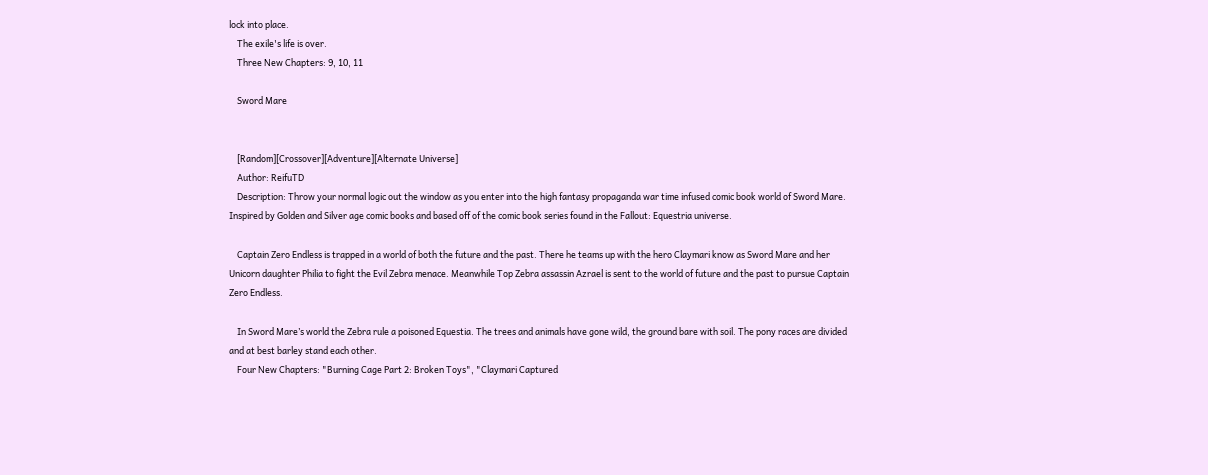lock into place.
    The exile's life is over.
    Three New Chapters: 9, 10, 11

    Sword Mare


    [Random][Crossover][Adventure][Alternate Universe]
    Author: ReifuTD
    Description: Throw your normal logic out the window as you enter into the high fantasy propaganda war time infused comic book world of Sword Mare. Inspired by Golden and Silver age comic books and based off of the comic book series found in the Fallout: Equestria universe.

    Captain Zero Endless is trapped in a world of both the future and the past. There he teams up with the hero Claymari know as Sword Mare and her Unicorn daughter Philia to fight the Evil Zebra menace. Meanwhile Top Zebra assassin Azrael is sent to the world of future and the past to pursue Captain Zero Endless.

    In Sword Mare’s world the Zebra rule a poisoned Equestia. The trees and animals have gone wild, the ground bare with soil. The pony races are divided and at best barley stand each other.
    Four New Chapters: "Burning Cage Part 2: Broken Toys", "Claymari Captured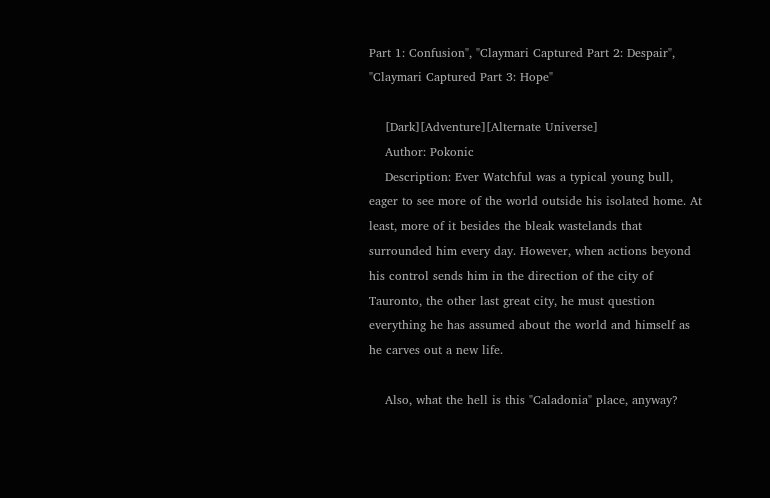Part 1: Confusion", "Claymari Captured Part 2: Despair", "Claymari Captured Part 3: Hope"

    [Dark][Adventure][Alternate Universe]
    Author: Pokonic
    Description: Ever Watchful was a typical young bull, eager to see more of the world outside his isolated home. At least, more of it besides the bleak wastelands that surrounded him every day. However, when actions beyond his control sends him in the direction of the city of Tauronto, the other last great city, he must question everything he has assumed about the world and himself as he carves out a new life.

    Also, what the hell is this "Caladonia" place, anyway?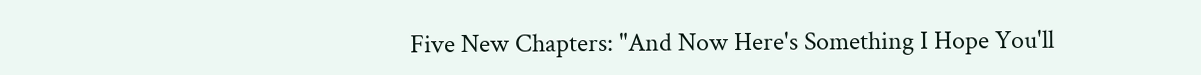Five New Chapters: "And Now Here's Something I Hope You'll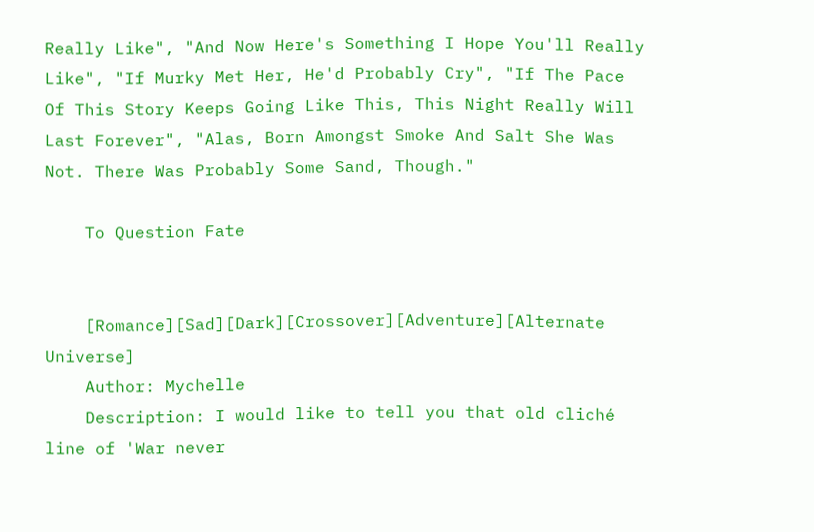Really Like", "And Now Here's Something I Hope You'll Really Like", "If Murky Met Her, He'd Probably Cry", "If The Pace Of This Story Keeps Going Like This, This Night Really Will Last Forever", "Alas, Born Amongst Smoke And Salt She Was Not. There Was Probably Some Sand, Though."

    To Question Fate


    [Romance][Sad][Dark][Crossover][Adventure][Alternate Universe]
    Author: Mychelle
    Description: I would like to tell you that old cliché line of 'War never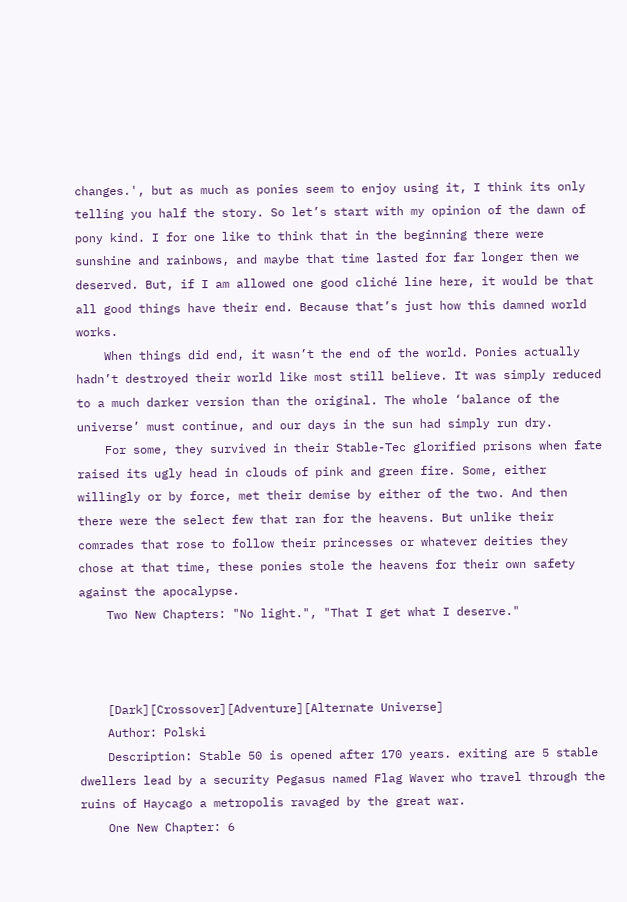changes.', but as much as ponies seem to enjoy using it, I think its only telling you half the story. So let’s start with my opinion of the dawn of pony kind. I for one like to think that in the beginning there were sunshine and rainbows, and maybe that time lasted for far longer then we deserved. But, if I am allowed one good cliché line here, it would be that all good things have their end. Because that’s just how this damned world works.
    When things did end, it wasn’t the end of the world. Ponies actually hadn’t destroyed their world like most still believe. It was simply reduced to a much darker version than the original. The whole ‘balance of the universe’ must continue, and our days in the sun had simply run dry.
    For some, they survived in their Stable-Tec glorified prisons when fate raised its ugly head in clouds of pink and green fire. Some, either willingly or by force, met their demise by either of the two. And then there were the select few that ran for the heavens. But unlike their comrades that rose to follow their princesses or whatever deities they chose at that time, these ponies stole the heavens for their own safety against the apocalypse.
    Two New Chapters: "No light.", "That I get what I deserve."



    [Dark][Crossover][Adventure][Alternate Universe]
    Author: Polski
    Description: Stable 50 is opened after 170 years. exiting are 5 stable dwellers lead by a security Pegasus named Flag Waver who travel through the ruins of Haycago a metropolis ravaged by the great war.
    One New Chapter: 6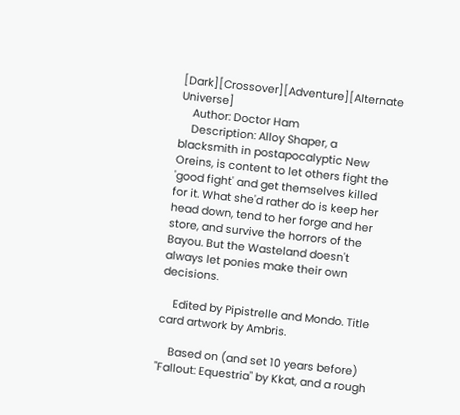[Dark][Crossover][Adventure][Alternate Universe]
    Author: Doctor Ham
    Description: Alloy Shaper, a blacksmith in postapocalyptic New Oreins, is content to let others fight the 'good fight' and get themselves killed for it. What she'd rather do is keep her head down, tend to her forge and her store, and survive the horrors of the Bayou. But the Wasteland doesn't always let ponies make their own decisions.

    Edited by Pipistrelle and Mondo. Title card artwork by Ambris.

    Based on (and set 10 years before) "Fallout: Equestria" by Kkat, and a rough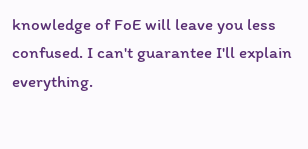knowledge of FoE will leave you less confused. I can't guarantee I'll explain everything.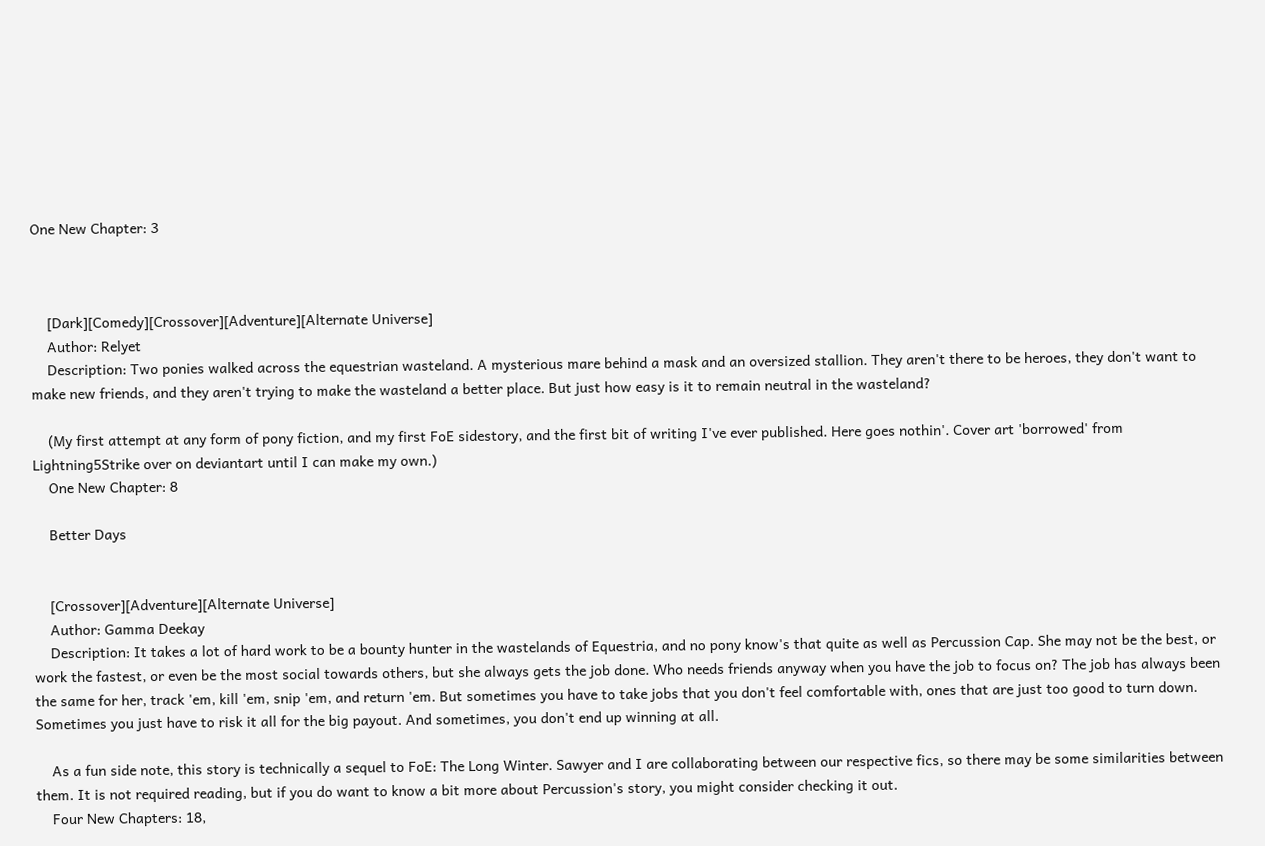One New Chapter: 3



    [Dark][Comedy][Crossover][Adventure][Alternate Universe]
    Author: Relyet
    Description: Two ponies walked across the equestrian wasteland. A mysterious mare behind a mask and an oversized stallion. They aren't there to be heroes, they don't want to make new friends, and they aren't trying to make the wasteland a better place. But just how easy is it to remain neutral in the wasteland?

    (My first attempt at any form of pony fiction, and my first FoE sidestory, and the first bit of writing I've ever published. Here goes nothin'. Cover art 'borrowed' from Lightning5Strike over on deviantart until I can make my own.)
    One New Chapter: 8

    Better Days


    [Crossover][Adventure][Alternate Universe]
    Author: Gamma Deekay
    Description: It takes a lot of hard work to be a bounty hunter in the wastelands of Equestria, and no pony know's that quite as well as Percussion Cap. She may not be the best, or work the fastest, or even be the most social towards others, but she always gets the job done. Who needs friends anyway when you have the job to focus on? The job has always been the same for her, track 'em, kill 'em, snip 'em, and return 'em. But sometimes you have to take jobs that you don't feel comfortable with, ones that are just too good to turn down. Sometimes you just have to risk it all for the big payout. And sometimes, you don't end up winning at all.

    As a fun side note, this story is technically a sequel to FoE: The Long Winter. Sawyer and I are collaborating between our respective fics, so there may be some similarities between them. It is not required reading, but if you do want to know a bit more about Percussion's story, you might consider checking it out.
    Four New Chapters: 18,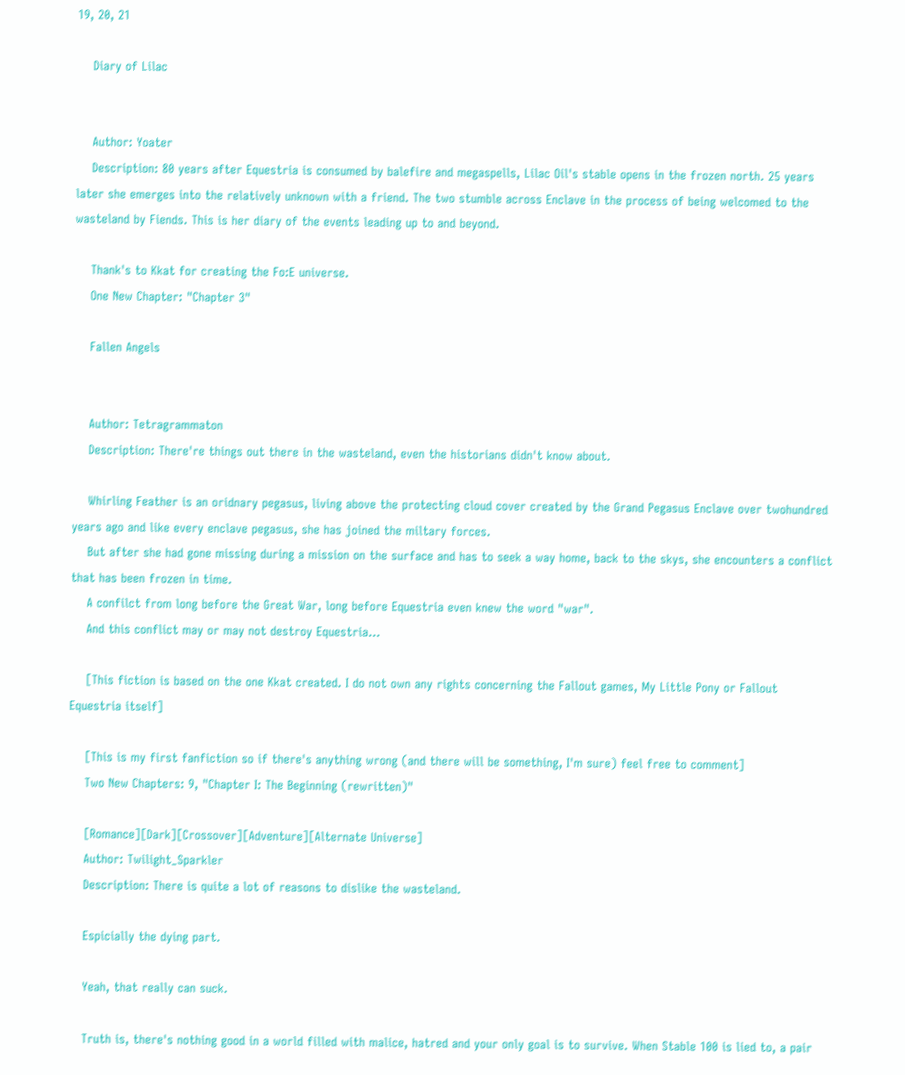19, 20, 21

    Diary of Lilac


    Author: Yoater
    Description: 80 years after Equestria is consumed by balefire and megaspells, Lilac Oil's stable opens in the frozen north. 25 years later she emerges into the relatively unknown with a friend. The two stumble across Enclave in the process of being welcomed to the wasteland by Fiends. This is her diary of the events leading up to and beyond.

    Thank's to Kkat for creating the Fo:E universe.
    One New Chapter: "Chapter 3"

    Fallen Angels


    Author: Tetragrammaton
    Description: There're things out there in the wasteland, even the historians didn't know about.

    Whirling Feather is an oridnary pegasus, living above the protecting cloud cover created by the Grand Pegasus Enclave over twohundred years ago and like every enclave pegasus, she has joined the miltary forces.
    But after she had gone missing during a mission on the surface and has to seek a way home, back to the skys, she encounters a conflict that has been frozen in time.
    A confilct from long before the Great War, long before Equestria even knew the word "war".
    And this conflict may or may not destroy Equestria...

    [This fiction is based on the one Kkat created. I do not own any rights concerning the Fallout games, My Little Pony or Fallout Equestria itself]

    [This is my first fanfiction so if there's anything wrong (and there will be something, I'm sure) feel free to comment]
    Two New Chapters: 9, "Chapter I: The Beginning (rewritten)"

    [Romance][Dark][Crossover][Adventure][Alternate Universe]
    Author: Twilight_Sparkler
    Description: There is quite a lot of reasons to dislike the wasteland.

    Espicially the dying part.

    Yeah, that really can suck.

    Truth is, there's nothing good in a world filled with malice, hatred and your only goal is to survive. When Stable 100 is lied to, a pair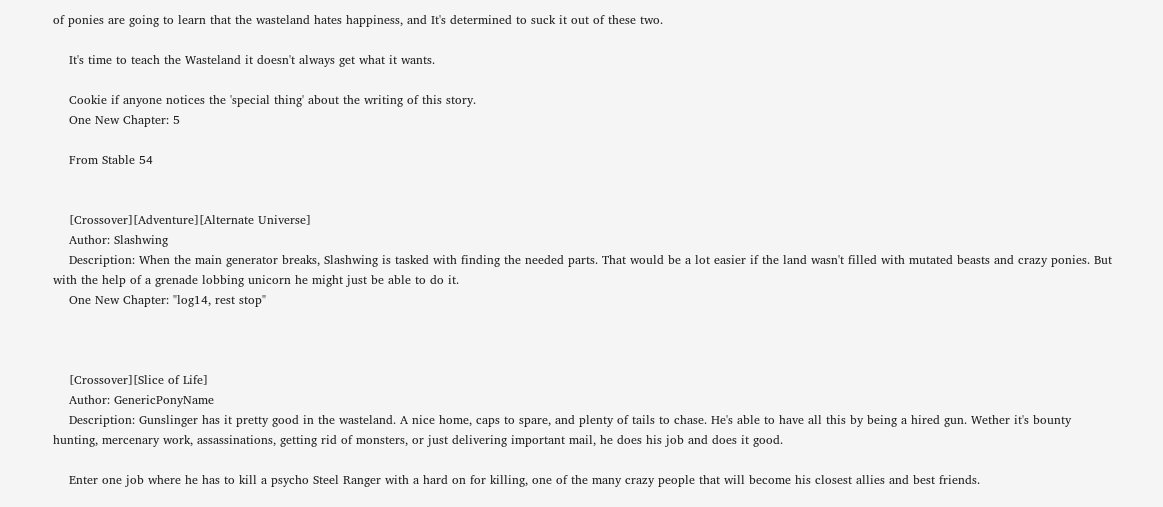of ponies are going to learn that the wasteland hates happiness, and It's determined to suck it out of these two.

    It's time to teach the Wasteland it doesn't always get what it wants.

    Cookie if anyone notices the 'special thing' about the writing of this story.
    One New Chapter: 5

    From Stable 54


    [Crossover][Adventure][Alternate Universe]
    Author: Slashwing
    Description: When the main generator breaks, Slashwing is tasked with finding the needed parts. That would be a lot easier if the land wasn't filled with mutated beasts and crazy ponies. But with the help of a grenade lobbing unicorn he might just be able to do it.
    One New Chapter: "log14, rest stop"



    [Crossover][Slice of Life]
    Author: GenericPonyName
    Description: Gunslinger has it pretty good in the wasteland. A nice home, caps to spare, and plenty of tails to chase. He's able to have all this by being a hired gun. Wether it's bounty hunting, mercenary work, assassinations, getting rid of monsters, or just delivering important mail, he does his job and does it good.

    Enter one job where he has to kill a psycho Steel Ranger with a hard on for killing, one of the many crazy people that will become his closest allies and best friends.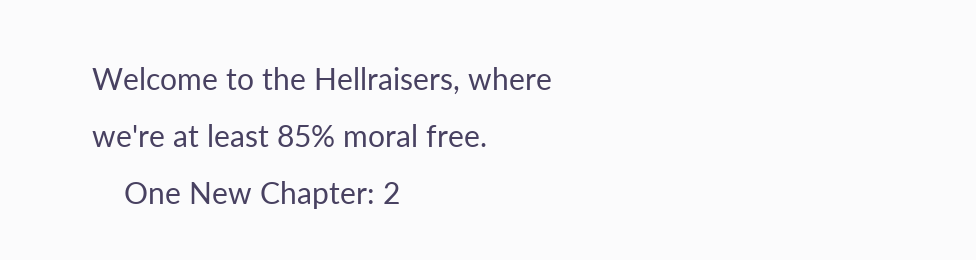Welcome to the Hellraisers, where we're at least 85% moral free.
    One New Chapter: 2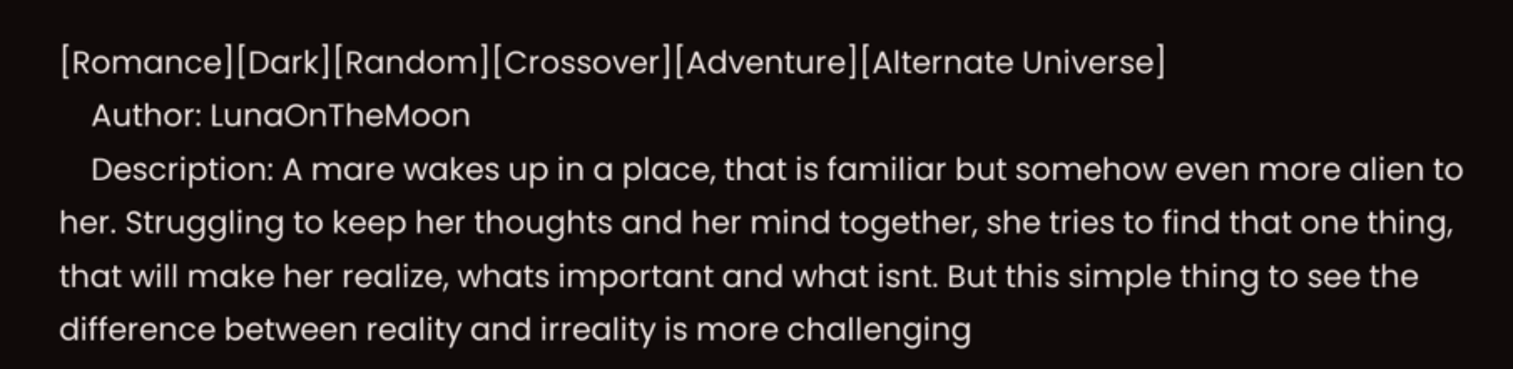[Romance][Dark][Random][Crossover][Adventure][Alternate Universe]
    Author: LunaOnTheMoon
    Description: A mare wakes up in a place, that is familiar but somehow even more alien to her. Struggling to keep her thoughts and her mind together, she tries to find that one thing, that will make her realize, whats important and what isnt. But this simple thing to see the difference between reality and irreality is more challenging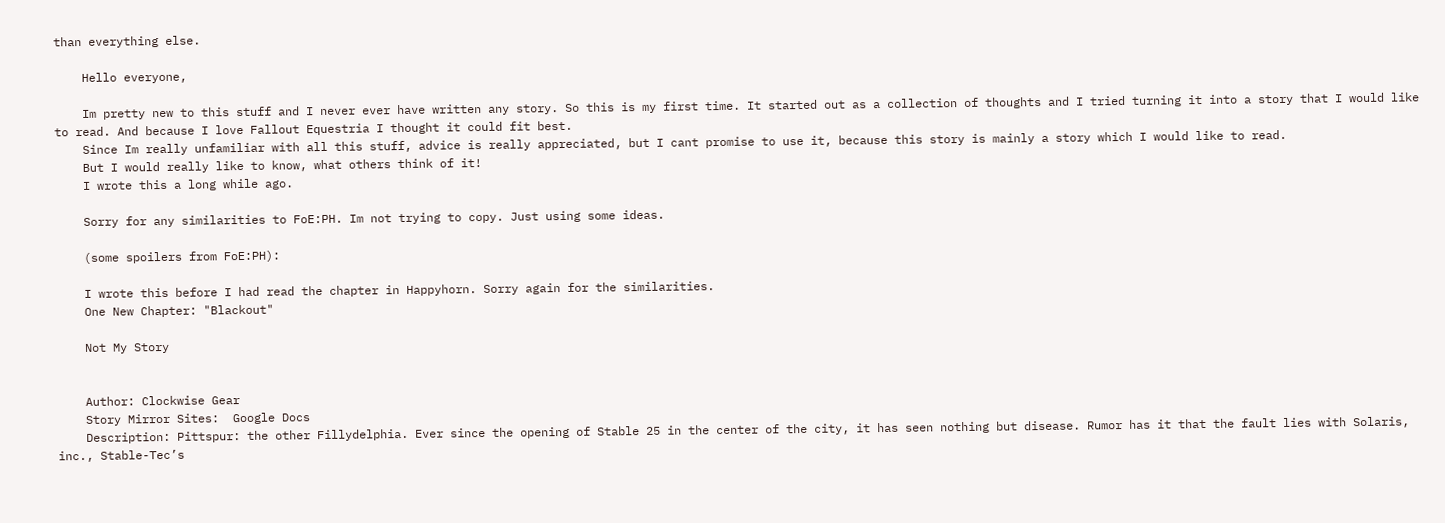than everything else.

    Hello everyone,

    Im pretty new to this stuff and I never ever have written any story. So this is my first time. It started out as a collection of thoughts and I tried turning it into a story that I would like to read. And because I love Fallout Equestria I thought it could fit best.
    Since Im really unfamiliar with all this stuff, advice is really appreciated, but I cant promise to use it, because this story is mainly a story which I would like to read.
    But I would really like to know, what others think of it!
    I wrote this a long while ago.

    Sorry for any similarities to FoE:PH. Im not trying to copy. Just using some ideas.

    (some spoilers from FoE:PH):

    I wrote this before I had read the chapter in Happyhorn. Sorry again for the similarities.
    One New Chapter: "Blackout"

    Not My Story


    Author: Clockwise Gear
    Story Mirror Sites:  Google Docs
    Description: Pittspur: the other Fillydelphia. Ever since the opening of Stable 25 in the center of the city, it has seen nothing but disease. Rumor has it that the fault lies with Solaris, inc., Stable-Tec’s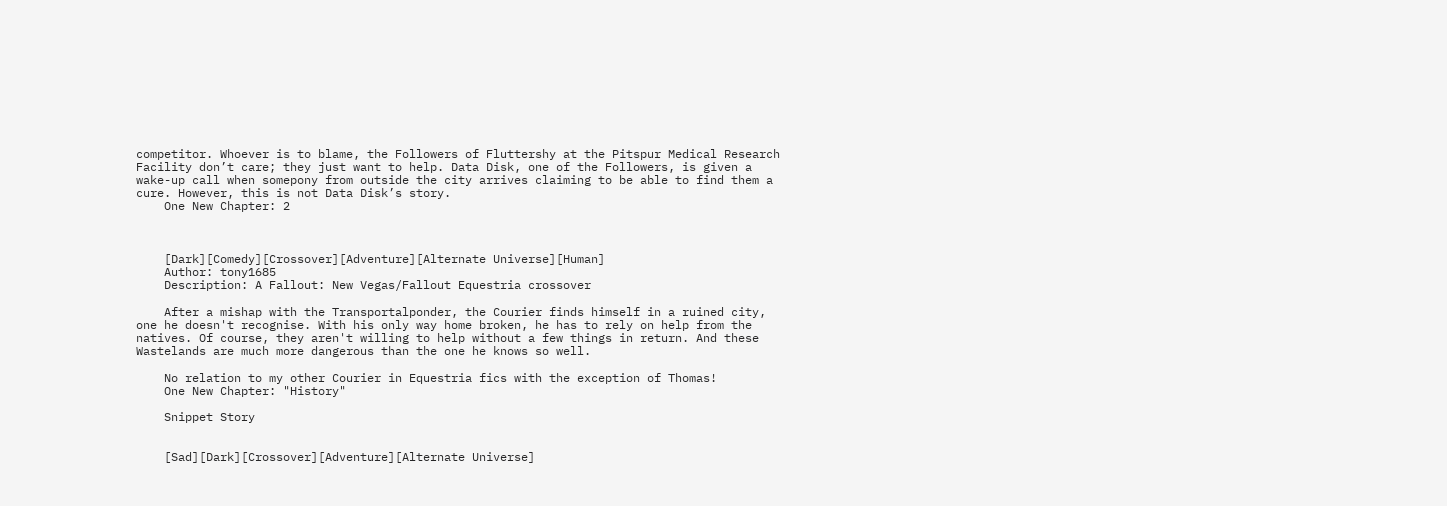competitor. Whoever is to blame, the Followers of Fluttershy at the Pitspur Medical Research Facility don’t care; they just want to help. Data Disk, one of the Followers, is given a wake-up call when somepony from outside the city arrives claiming to be able to find them a cure. However, this is not Data Disk’s story.
    One New Chapter: 2



    [Dark][Comedy][Crossover][Adventure][Alternate Universe][Human]
    Author: tony1685
    Description: A Fallout: New Vegas/Fallout Equestria crossover

    After a mishap with the Transportalponder, the Courier finds himself in a ruined city, one he doesn't recognise. With his only way home broken, he has to rely on help from the natives. Of course, they aren't willing to help without a few things in return. And these Wastelands are much more dangerous than the one he knows so well.

    No relation to my other Courier in Equestria fics with the exception of Thomas!
    One New Chapter: "History"

    Snippet Story


    [Sad][Dark][Crossover][Adventure][Alternate Universe]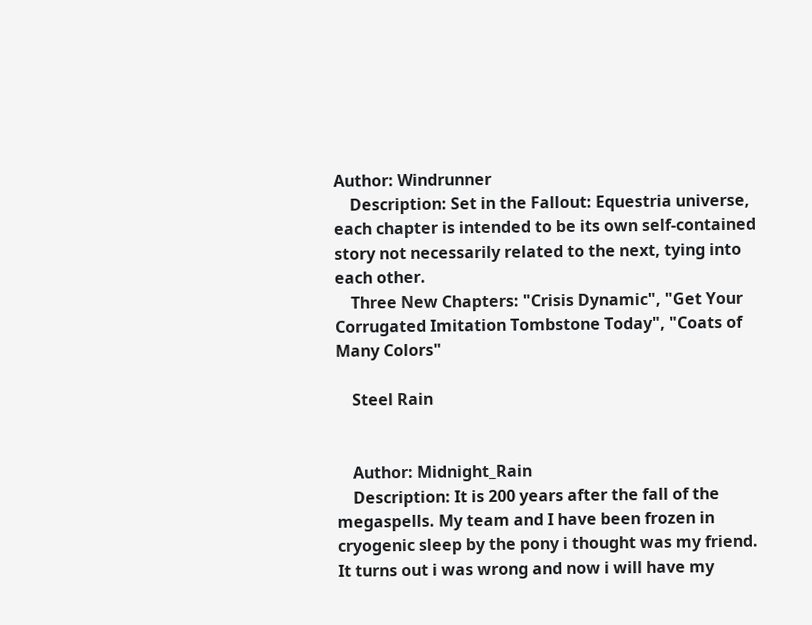Author: Windrunner
    Description: Set in the Fallout: Equestria universe, each chapter is intended to be its own self-contained story not necessarily related to the next, tying into each other.
    Three New Chapters: "Crisis Dynamic", "Get Your Corrugated Imitation Tombstone Today", "Coats of Many Colors"

    Steel Rain


    Author: Midnight_Rain
    Description: It is 200 years after the fall of the megaspells. My team and I have been frozen in cryogenic sleep by the pony i thought was my friend. It turns out i was wrong and now i will have my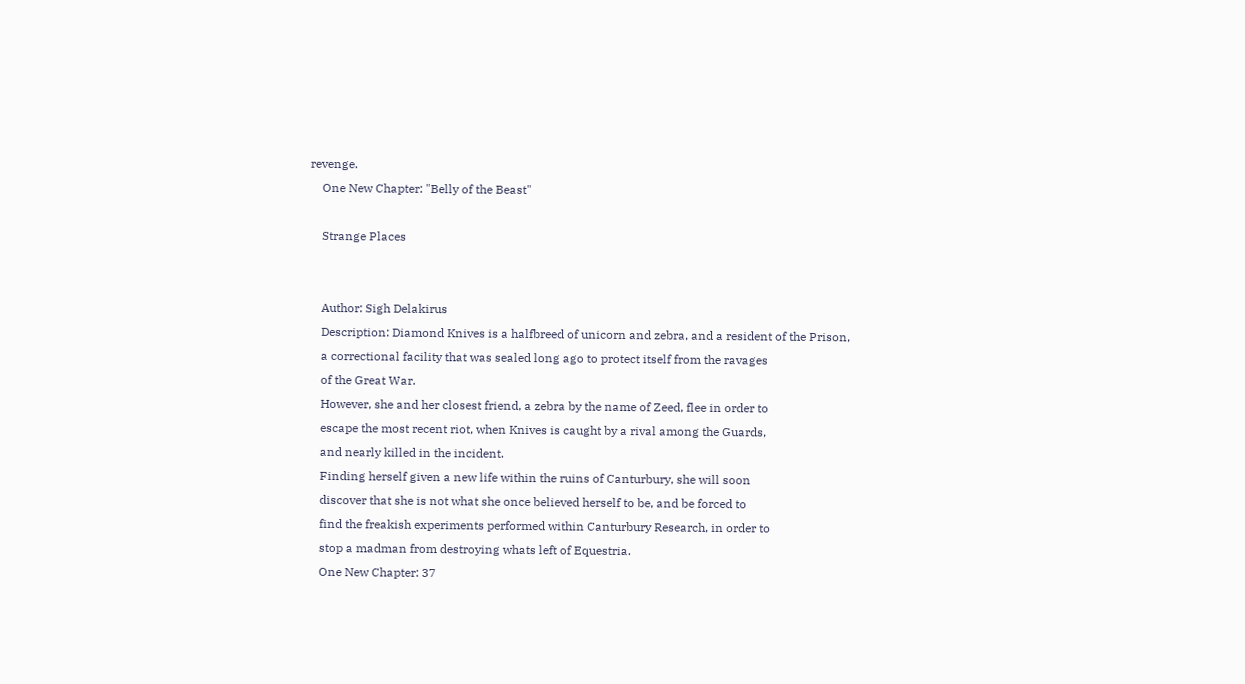revenge.
    One New Chapter: "Belly of the Beast"

    Strange Places


    Author: Sigh Delakirus
    Description: Diamond Knives is a halfbreed of unicorn and zebra, and a resident of the Prison,
    a correctional facility that was sealed long ago to protect itself from the ravages
    of the Great War.
    However, she and her closest friend, a zebra by the name of Zeed, flee in order to
    escape the most recent riot, when Knives is caught by a rival among the Guards,
    and nearly killed in the incident.
    Finding herself given a new life within the ruins of Canturbury, she will soon
    discover that she is not what she once believed herself to be, and be forced to
    find the freakish experiments performed within Canturbury Research, in order to
    stop a madman from destroying whats left of Equestria.
    One New Chapter: 37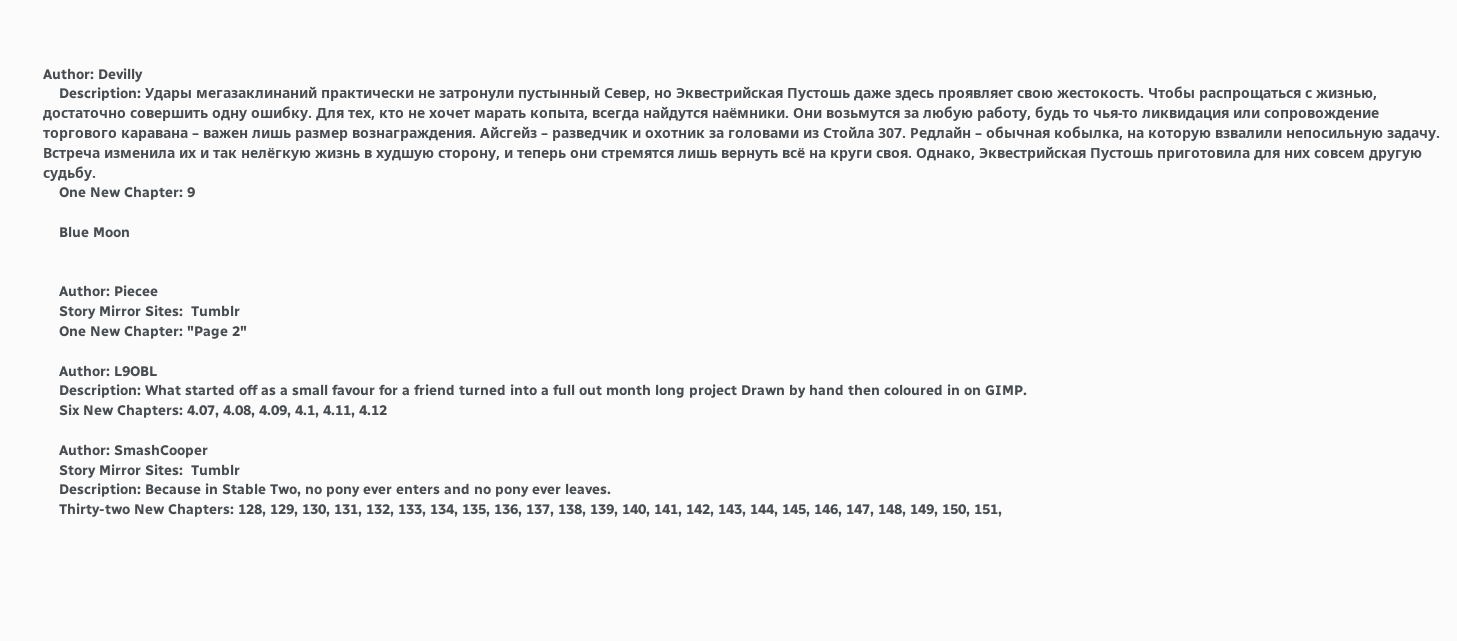Author: Devilly
    Description: Удары мегазаклинаний практически не затронули пустынный Север, но Эквестрийская Пустошь даже здесь проявляет свою жестокость. Чтобы распрощаться с жизнью, достаточно совершить одну ошибку. Для тех, кто не хочет марать копыта, всегда найдутся наёмники. Они возьмутся за любую работу, будь то чья-то ликвидация или сопровождение торгового каравана – важен лишь размер вознаграждения. Айсгейз – разведчик и охотник за головами из Стойла 307. Редлайн – обычная кобылка, на которую взвалили непосильную задачу. Встреча изменила их и так нелёгкую жизнь в худшую сторону, и теперь они стремятся лишь вернуть всё на круги своя. Однако, Эквестрийская Пустошь приготовила для них совсем другую судьбу.
    One New Chapter: 9

    Blue Moon


    Author: Piecee
    Story Mirror Sites:  Tumblr
    One New Chapter: "Page 2"

    Author: L9OBL
    Description: What started off as a small favour for a friend turned into a full out month long project Drawn by hand then coloured in on GIMP.
    Six New Chapters: 4.07, 4.08, 4.09, 4.1, 4.11, 4.12

    Author: SmashCooper
    Story Mirror Sites:  Tumblr
    Description: Because in Stable Two, no pony ever enters and no pony ever leaves.
    Thirty-two New Chapters: 128, 129, 130, 131, 132, 133, 134, 135, 136, 137, 138, 139, 140, 141, 142, 143, 144, 145, 146, 147, 148, 149, 150, 151,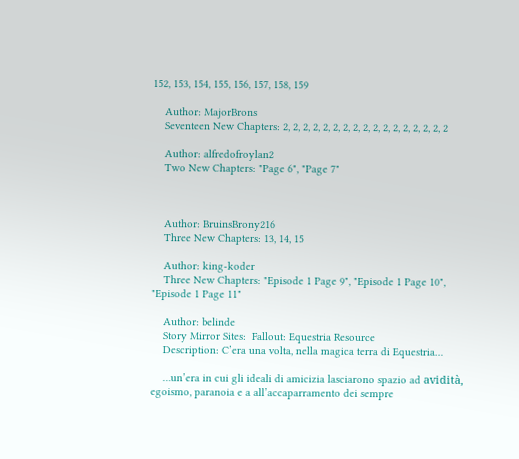152, 153, 154, 155, 156, 157, 158, 159

    Author: MajorBrons
    Seventeen New Chapters: 2, 2, 2, 2, 2, 2, 2, 2, 2, 2, 2, 2, 2, 2, 2, 2, 2

    Author: alfredofroylan2
    Two New Chapters: "Page 6", "Page 7"



    Author: BruinsBrony216
    Three New Chapters: 13, 14, 15

    Author: king-koder
    Three New Chapters: "Episode 1 Page 9", "Episode 1 Page 10", "Episode 1 Page 11"

    Author: belinde
    Story Mirror Sites:  Fallout: Equestria Resource
    Description: C’era una volta, nella magica terra di Equestria…

    …un’era in cui gli ideali di amicizia lasciarono spazio ad avidità, egoismo, paranoia e a all’accaparramento dei sempre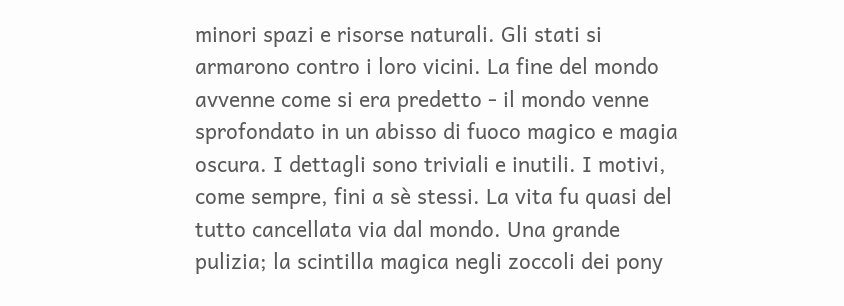minori spazi e risorse naturali. Gli stati si armarono contro i loro vicini. La fine del mondo avvenne come si era predetto - il mondo venne sprofondato in un abisso di fuoco magico e magia oscura. I dettagli sono triviali e inutili. I motivi, come sempre, fini a sè stessi. La vita fu quasi del tutto cancellata via dal mondo. Una grande pulizia; la scintilla magica negli zoccoli dei pony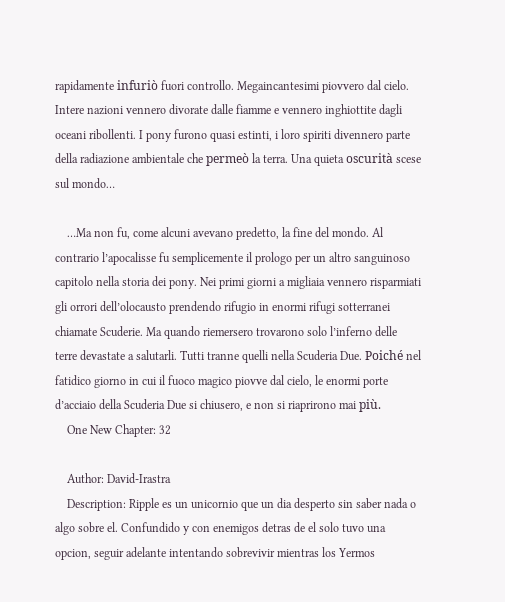rapidamente infuriò fuori controllo. Megaincantesimi piovvero dal cielo. Intere nazioni vennero divorate dalle fiamme e vennero inghiottite dagli oceani ribollenti. I pony furono quasi estinti, i loro spiriti divennero parte della radiazione ambientale che permeò la terra. Una quieta oscurità scese sul mondo…

    …Ma non fu, come alcuni avevano predetto, la fine del mondo. Al contrario l’apocalisse fu semplicemente il prologo per un altro sanguinoso capitolo nella storia dei pony. Nei primi giorni a migliaia vennero risparmiati gli orrori dell’olocausto prendendo rifugio in enormi rifugi sotterranei chiamate Scuderie. Ma quando riemersero trovarono solo l’inferno delle terre devastate a salutarli. Tutti tranne quelli nella Scuderia Due. Poiché nel fatidico giorno in cui il fuoco magico piovve dal cielo, le enormi porte d’acciaio della Scuderia Due si chiusero, e non si riaprirono mai più.
    One New Chapter: 32

    Author: David-Irastra
    Description: Ripple es un unicornio que un dia desperto sin saber nada o algo sobre el. Confundido y con enemigos detras de el solo tuvo una opcion, seguir adelante intentando sobrevivir mientras los Yermos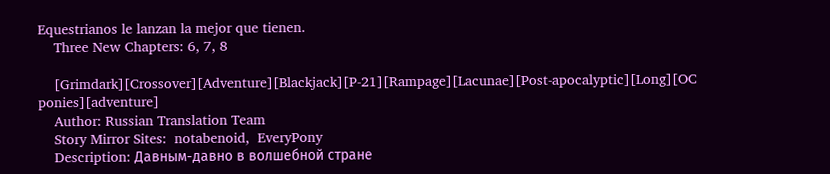Equestrianos le lanzan la mejor que tienen.
    Three New Chapters: 6, 7, 8

    [Grimdark][Crossover][Adventure][Blackjack][P-21][Rampage][Lacunae][Post-apocalyptic][Long][OC ponies][adventure]
    Author: Russian Translation Team
    Story Mirror Sites:  notabenoid,  EveryPony
    Description: Давным-давно в волшебной стране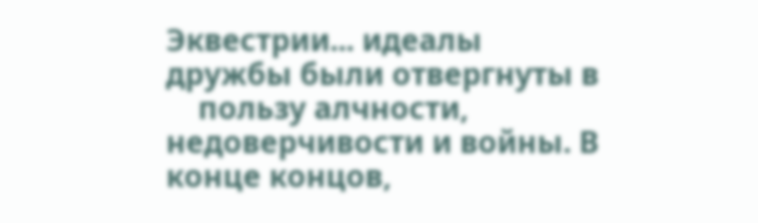Эквестрии... идеалы дружбы были отвергнуты в
    пользу алчности, недоверчивости и войны. В конце концов,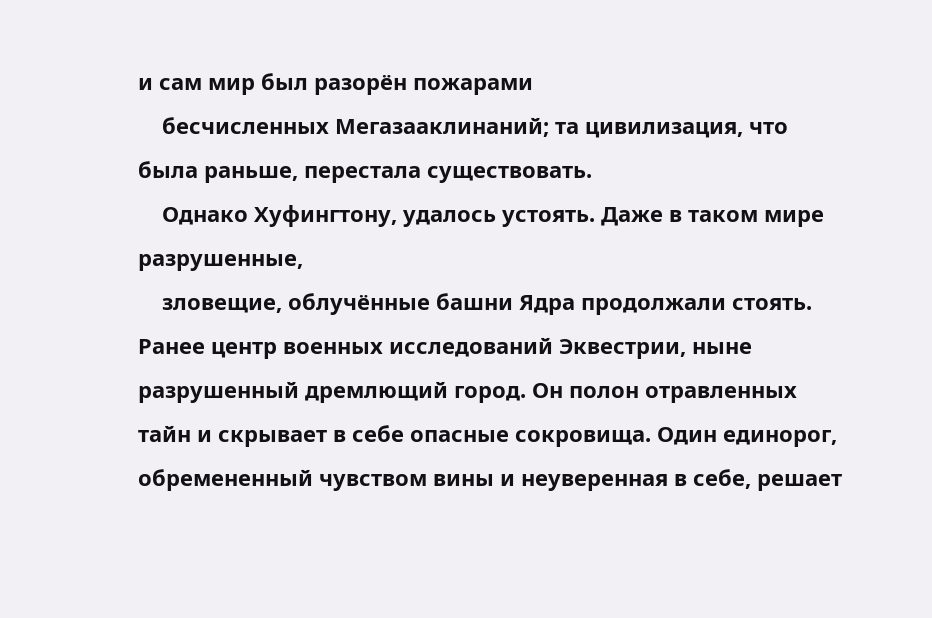и сам мир был разорён пожарами
    бесчисленных Мегазааклинаний; та цивилизация, что была раньше, перестала существовать.
    Однако Хуфингтону, удалось устоять. Даже в таком мире разрушенные,
    зловещие, облучённые башни Ядра продолжали стоять. Ранее центр военных исследований Эквестрии, ныне разрушенный дремлющий город. Он полон отравленных тайн и скрывает в себе опасные сокровища. Один единорог, обремененный чувством вины и неуверенная в себе, решает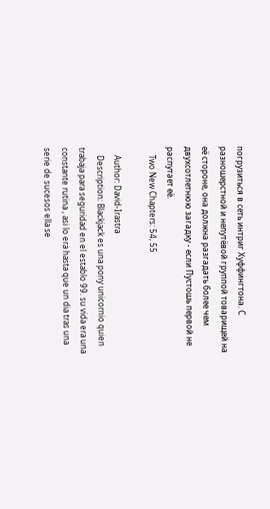погрузиться в сеть интриг Хуффингтона. С разношерстной и непутёвой группой товарищей на её стороне, она должна разгадать более чем двухсотлетнюю загадку - если Пустошь первой не распутает её.
    Two New Chapters: 54, 55

    Author: David-Irastra
    Description: Blackjack es una pony unicornio quien trabaja para seguridad en el establo 99. su vida era una constante rutina , asi lo era hasta que un dia tras una serie de sucesos ella se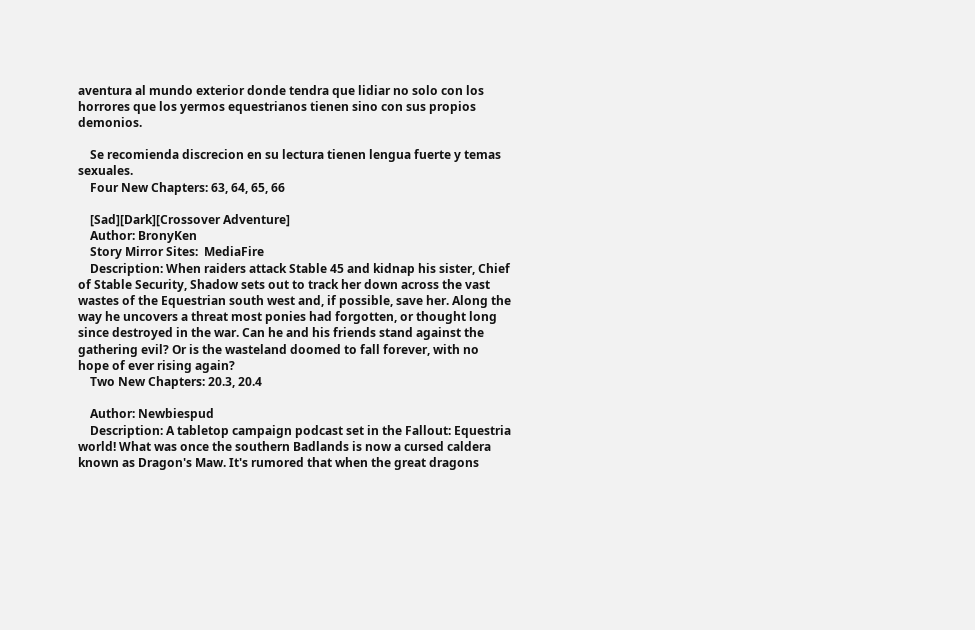aventura al mundo exterior donde tendra que lidiar no solo con los horrores que los yermos equestrianos tienen sino con sus propios demonios.

    Se recomienda discrecion en su lectura tienen lengua fuerte y temas sexuales.
    Four New Chapters: 63, 64, 65, 66

    [Sad][Dark][Crossover Adventure]
    Author: BronyKen
    Story Mirror Sites:  MediaFire
    Description: When raiders attack Stable 45 and kidnap his sister, Chief of Stable Security, Shadow sets out to track her down across the vast wastes of the Equestrian south west and, if possible, save her. Along the way he uncovers a threat most ponies had forgotten, or thought long since destroyed in the war. Can he and his friends stand against the gathering evil? Or is the wasteland doomed to fall forever, with no hope of ever rising again?
    Two New Chapters: 20.3, 20.4

    Author: Newbiespud
    Description: A tabletop campaign podcast set in the Fallout: Equestria world! What was once the southern Badlands is now a cursed caldera known as Dragon's Maw. It's rumored that when the great dragons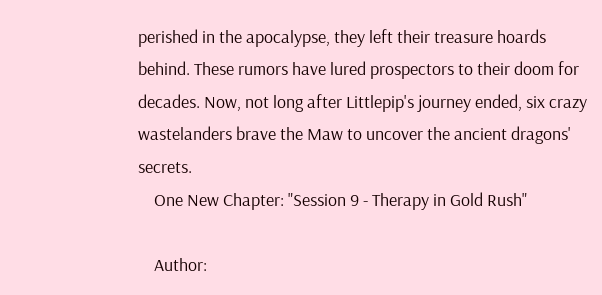perished in the apocalypse, they left their treasure hoards behind. These rumors have lured prospectors to their doom for decades. Now, not long after Littlepip's journey ended, six crazy wastelanders brave the Maw to uncover the ancient dragons' secrets.
    One New Chapter: "Session 9 - Therapy in Gold Rush"

    Author: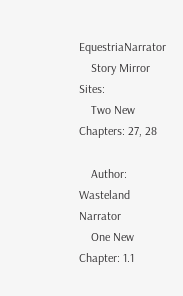EquestriaNarrator
    Story Mirror Sites:
    Two New Chapters: 27, 28

    Author: Wasteland Narrator
    One New Chapter: 1.1